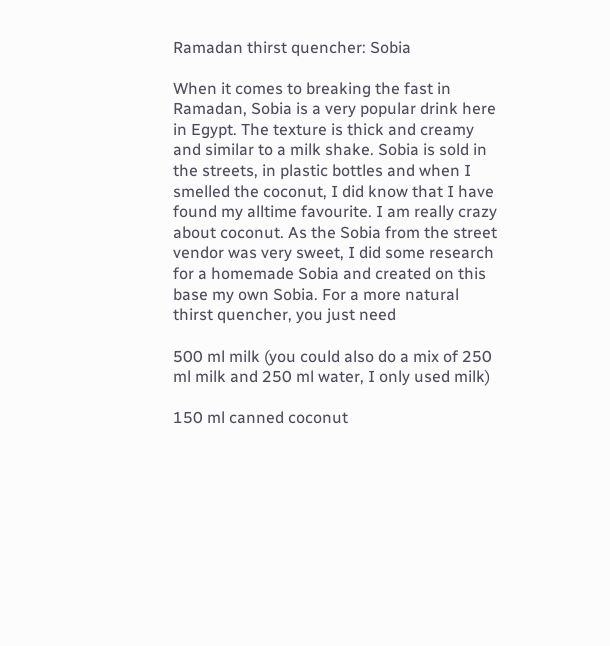Ramadan thirst quencher: Sobia

When it comes to breaking the fast in Ramadan, Sobia is a very popular drink here in Egypt. The texture is thick and creamy and similar to a milk shake. Sobia is sold in the streets, in plastic bottles and when I smelled the coconut, I did know that I have found my alltime favourite. I am really crazy about coconut. As the Sobia from the street vendor was very sweet, I did some research for a homemade Sobia and created on this base my own Sobia. For a more natural thirst quencher, you just need

500 ml milk (you could also do a mix of 250 ml milk and 250 ml water, I only used milk)

150 ml canned coconut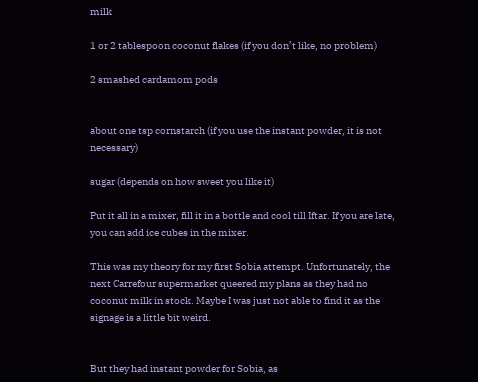milk

1 or 2 tablespoon coconut flakes (if you don’t like, no problem)

2 smashed cardamom pods


about one tsp cornstarch (if you use the instant powder, it is not necessary)

sugar (depends on how sweet you like it)

Put it all in a mixer, fill it in a bottle and cool till Iftar. If you are late, you can add ice cubes in the mixer.

This was my theory for my first Sobia attempt. Unfortunately, the next Carrefour supermarket queered my plans as they had no coconut milk in stock. Maybe I was just not able to find it as the signage is a little bit weird.


But they had instant powder for Sobia, as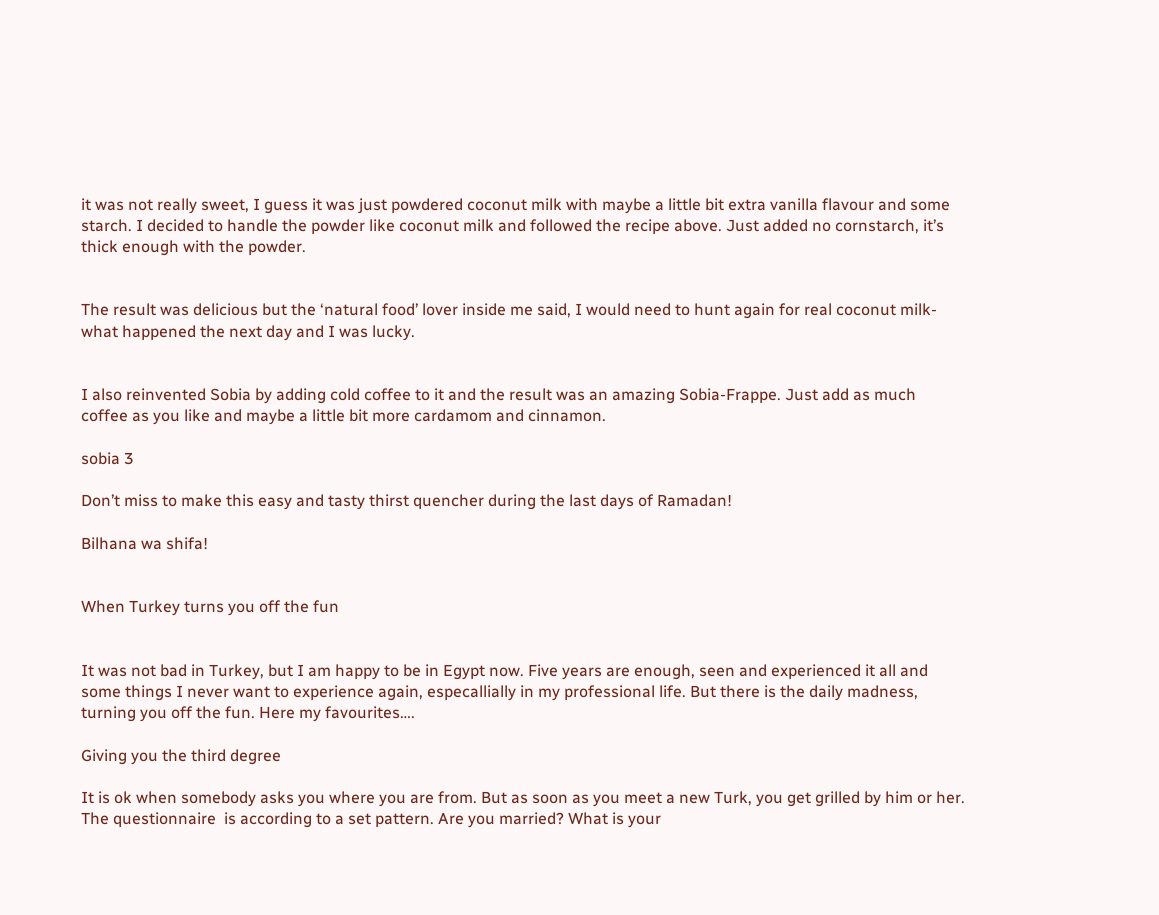it was not really sweet, I guess it was just powdered coconut milk with maybe a little bit extra vanilla flavour and some starch. I decided to handle the powder like coconut milk and followed the recipe above. Just added no cornstarch, it’s thick enough with the powder.


The result was delicious but the ‘natural food’ lover inside me said, I would need to hunt again for real coconut milk-what happened the next day and I was lucky.


I also reinvented Sobia by adding cold coffee to it and the result was an amazing Sobia-Frappe. Just add as much coffee as you like and maybe a little bit more cardamom and cinnamon.

sobia 3

Don’t miss to make this easy and tasty thirst quencher during the last days of Ramadan!

Bilhana wa shifa!


When Turkey turns you off the fun


It was not bad in Turkey, but I am happy to be in Egypt now. Five years are enough, seen and experienced it all and some things I never want to experience again, especallially in my professional life. But there is the daily madness, turning you off the fun. Here my favourites….

Giving you the third degree

It is ok when somebody asks you where you are from. But as soon as you meet a new Turk, you get grilled by him or her. The questionnaire  is according to a set pattern. Are you married? What is your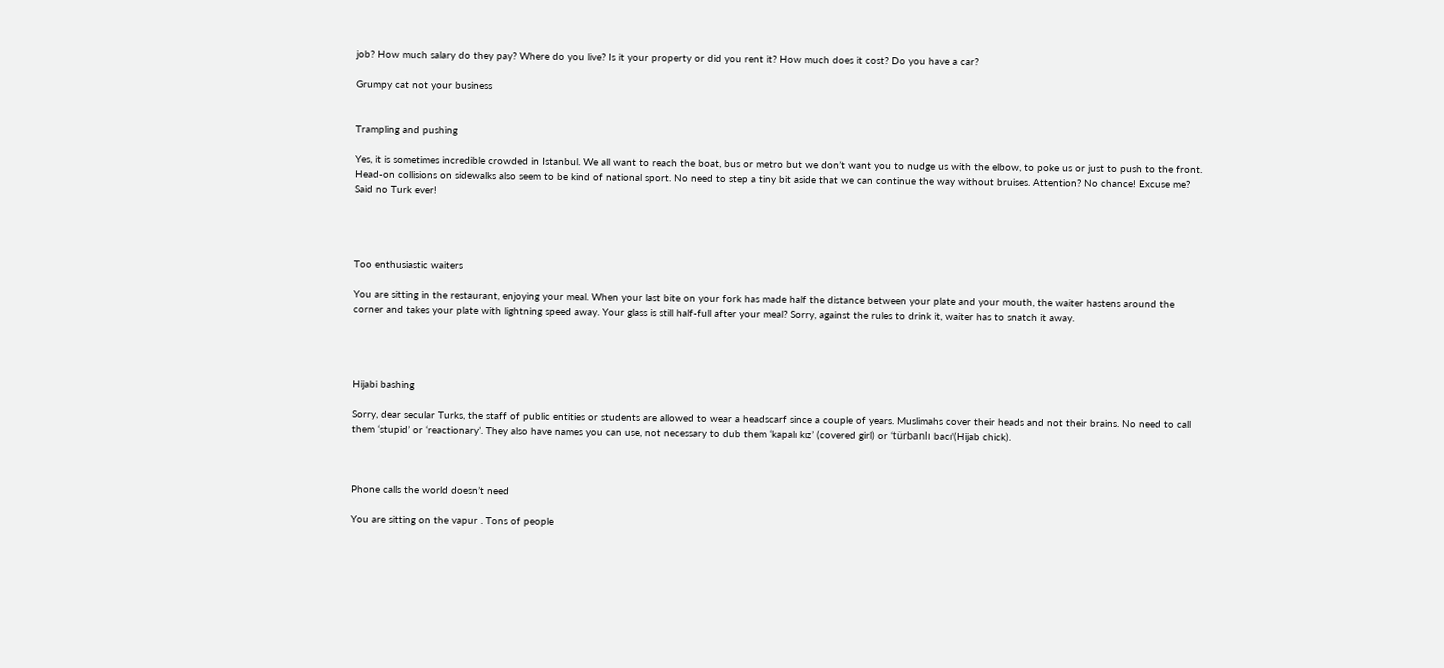job? How much salary do they pay? Where do you live? Is it your property or did you rent it? How much does it cost? Do you have a car?

Grumpy cat not your business


Trampling and pushing

Yes, it is sometimes incredible crowded in Istanbul. We all want to reach the boat, bus or metro but we don’t want you to nudge us with the elbow, to poke us or just to push to the front. Head-on collisions on sidewalks also seem to be kind of national sport. No need to step a tiny bit aside that we can continue the way without bruises. Attention? No chance! Excuse me? Said no Turk ever!




Too enthusiastic waiters

You are sitting in the restaurant, enjoying your meal. When your last bite on your fork has made half the distance between your plate and your mouth, the waiter hastens around the corner and takes your plate with lightning speed away. Your glass is still half-full after your meal? Sorry, against the rules to drink it, waiter has to snatch it away.




Hijabi bashing

Sorry, dear secular Turks, the staff of public entities or students are allowed to wear a headscarf since a couple of years. Muslimahs cover their heads and not their brains. No need to call them ‘stupid’ or ‘reactionary’. They also have names you can use, not necessary to dub them ‘kapalı kız’ (covered girl) or ‘türbanlı bacı'(Hijab chick).



Phone calls the world doesn’t need

You are sitting on the vapur . Tons of people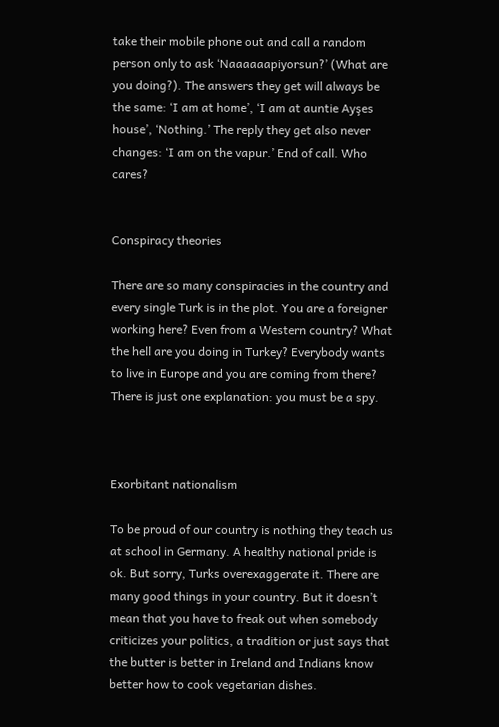take their mobile phone out and call a random person only to ask ‘Naaaaaapiyorsun?’ (What are you doing?). The answers they get will always be the same: ‘I am at home’, ‘I am at auntie Ayşes house’, ‘Nothing.’ The reply they get also never changes: ‘I am on the vapur.’ End of call. Who cares?


Conspiracy theories

There are so many conspiracies in the country and every single Turk is in the plot. You are a foreigner working here? Even from a Western country? What the hell are you doing in Turkey? Everybody wants to live in Europe and you are coming from there? There is just one explanation: you must be a spy.



Exorbitant nationalism

To be proud of our country is nothing they teach us at school in Germany. A healthy national pride is ok. But sorry, Turks overexaggerate it. There are many good things in your country. But it doesn’t mean that you have to freak out when somebody criticizes your politics, a tradition or just says that the butter is better in Ireland and Indians know better how to cook vegetarian dishes.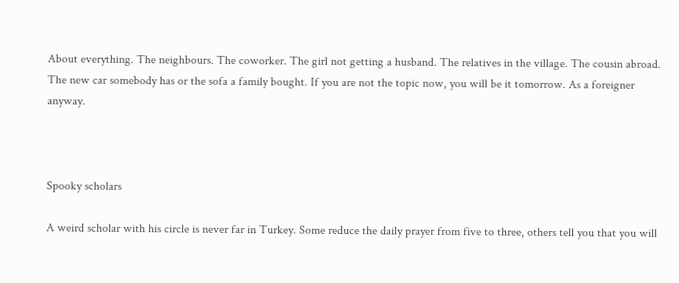About everything. The neighbours. The coworker. The girl not getting a husband. The relatives in the village. The cousin abroad. The new car somebody has or the sofa a family bought. If you are not the topic now, you will be it tomorrow. As a foreigner anyway.



Spooky scholars

A weird scholar with his circle is never far in Turkey. Some reduce the daily prayer from five to three, others tell you that you will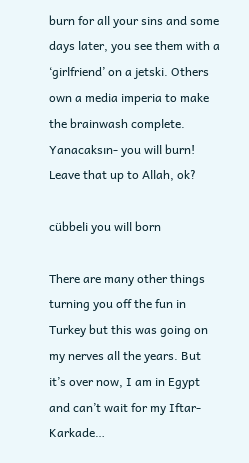burn for all your sins and some days later, you see them with a ‘girlfriend’ on a jetski. Others own a media imperia to make the brainwash complete. Yanacaksın- you will burn! Leave that up to Allah, ok?

cübbeli you will born

There are many other things turning you off the fun in Turkey but this was going on my nerves all the years. But it’s over now, I am in Egypt and can’t wait for my Iftar-Karkade…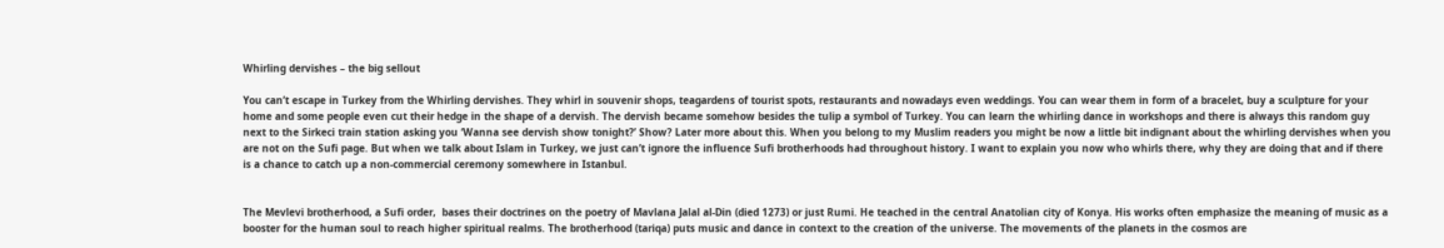Whirling dervishes – the big sellout

You can’t escape in Turkey from the Whirling dervishes. They whirl in souvenir shops, teagardens of tourist spots, restaurants and nowadays even weddings. You can wear them in form of a bracelet, buy a sculpture for your home and some people even cut their hedge in the shape of a dervish. The dervish became somehow besides the tulip a symbol of Turkey. You can learn the whirling dance in workshops and there is always this random guy next to the Sirkeci train station asking you ‘Wanna see dervish show tonight?’ Show? Later more about this. When you belong to my Muslim readers you might be now a little bit indignant about the whirling dervishes when you are not on the Sufi page. But when we talk about Islam in Turkey, we just can’t ignore the influence Sufi brotherhoods had throughout history. I want to explain you now who whirls there, why they are doing that and if there is a chance to catch up a non-commercial ceremony somewhere in Istanbul.


The Mevlevi brotherhood, a Sufi order,  bases their doctrines on the poetry of Mavlana Jalal al-Din (died 1273) or just Rumi. He teached in the central Anatolian city of Konya. His works often emphasize the meaning of music as a booster for the human soul to reach higher spiritual realms. The brotherhood (tariqa) puts music and dance in context to the creation of the universe. The movements of the planets in the cosmos are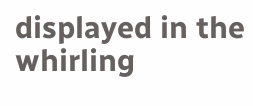displayed in the whirling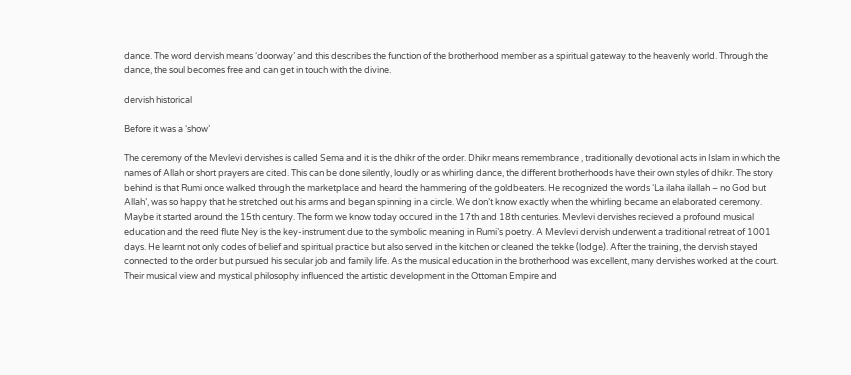dance. The word dervish means ‘doorway’ and this describes the function of the brotherhood member as a spiritual gateway to the heavenly world. Through the dance, the soul becomes free and can get in touch with the divine.

dervish historical

Before it was a ‘show’

The ceremony of the Mevlevi dervishes is called Sema and it is the dhikr of the order. Dhikr means remembrance , traditionally devotional acts in Islam in which the names of Allah or short prayers are cited. This can be done silently, loudly or as whirling dance, the different brotherhoods have their own styles of dhikr. The story behind is that Rumi once walked through the marketplace and heard the hammering of the goldbeaters. He recognized the words ‘La ilaha ilallah – no God but Allah’, was so happy that he stretched out his arms and began spinning in a circle. We don’t know exactly when the whirling became an elaborated ceremony. Maybe it started around the 15th century. The form we know today occured in the 17th and 18th centuries. Mevlevi dervishes recieved a profound musical education and the reed flute Ney is the key-instrument due to the symbolic meaning in Rumi’s poetry. A Mevlevi dervish underwent a traditional retreat of 1001 days. He learnt not only codes of belief and spiritual practice but also served in the kitchen or cleaned the tekke (lodge). After the training, the dervish stayed connected to the order but pursued his secular job and family life. As the musical education in the brotherhood was excellent, many dervishes worked at the court. Their musical view and mystical philosophy influenced the artistic development in the Ottoman Empire and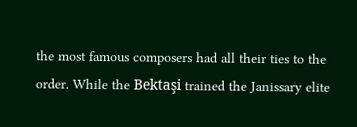the most famous composers had all their ties to the order. While the Bektaşi trained the Janissary elite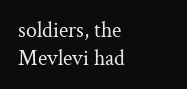soldiers, the Mevlevi had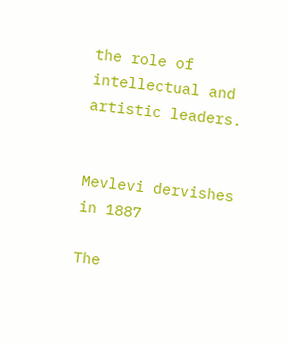the role of intellectual and artistic leaders.


Mevlevi dervishes in 1887

The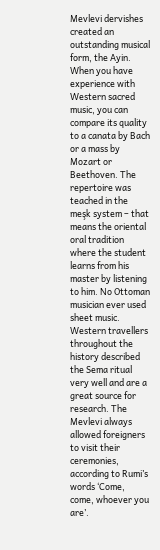Mevlevi dervishes created an outstanding musical form, the Ayin. When you have experience with Western sacred music, you can compare its quality to a canata by Bach or a mass by Mozart or Beethoven. The repertoire was teached in the meşk system – that means the oriental oral tradition where the student learns from his master by listening to him. No Ottoman musician ever used sheet music. Western travellers throughout the history described the Sema ritual very well and are a great source for research. The Mevlevi always allowed foreigners to visit their ceremonies, according to Rumi’s words ‘Come, come, whoever you are’.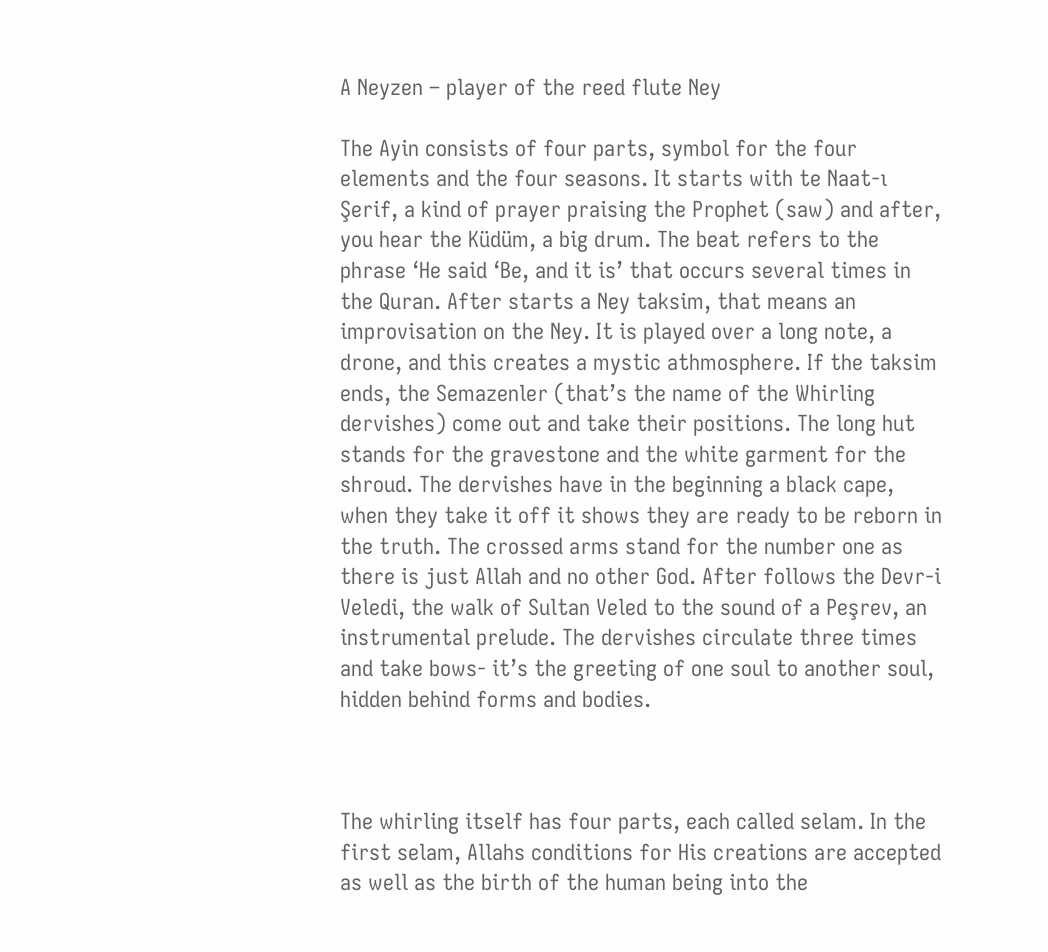A Neyzen – player of the reed flute Ney

The Ayin consists of four parts, symbol for the four elements and the four seasons. It starts with te Naat-ı Şerif, a kind of prayer praising the Prophet (saw) and after, you hear the Küdüm, a big drum. The beat refers to the phrase ‘He said ‘Be, and it is’ that occurs several times in the Quran. After starts a Ney taksim, that means an improvisation on the Ney. It is played over a long note, a drone, and this creates a mystic athmosphere. If the taksim ends, the Semazenler (that’s the name of the Whirling dervishes) come out and take their positions. The long hut stands for the gravestone and the white garment for the shroud. The dervishes have in the beginning a black cape, when they take it off it shows they are ready to be reborn in the truth. The crossed arms stand for the number one as there is just Allah and no other God. After follows the Devr-i Veledi, the walk of Sultan Veled to the sound of a Peşrev, an instrumental prelude. The dervishes circulate three times and take bows- it’s the greeting of one soul to another soul, hidden behind forms and bodies.



The whirling itself has four parts, each called selam. In the first selam, Allahs conditions for His creations are accepted as well as the birth of the human being into the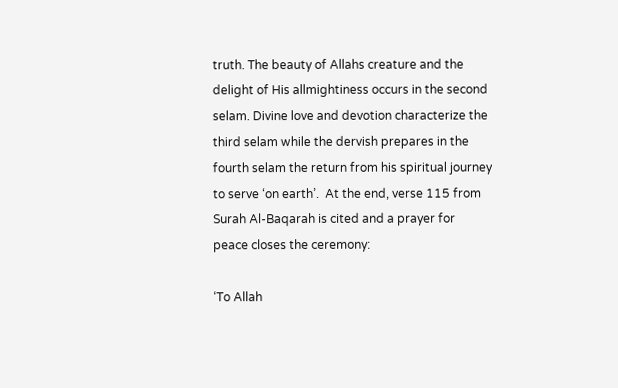truth. The beauty of Allahs creature and the delight of His allmightiness occurs in the second selam. Divine love and devotion characterize the third selam while the dervish prepares in the fourth selam the return from his spiritual journey to serve ‘on earth’.  At the end, verse 115 from Surah Al-Baqarah is cited and a prayer for peace closes the ceremony:

‘To Allah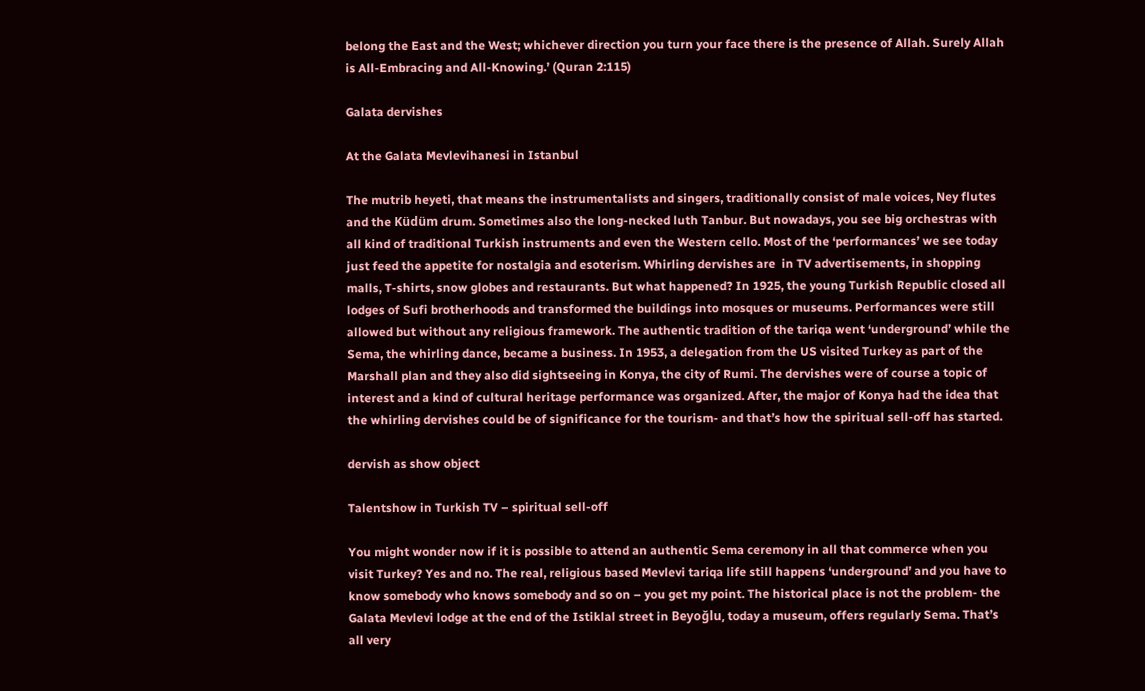belong the East and the West; whichever direction you turn your face there is the presence of Allah. Surely Allah is All-Embracing and All-Knowing.’ (Quran 2:115)

Galata dervishes

At the Galata Mevlevihanesi in Istanbul

The mutrib heyeti, that means the instrumentalists and singers, traditionally consist of male voices, Ney flutes and the Küdüm drum. Sometimes also the long-necked luth Tanbur. But nowadays, you see big orchestras with all kind of traditional Turkish instruments and even the Western cello. Most of the ‘performances’ we see today just feed the appetite for nostalgia and esoterism. Whirling dervishes are  in TV advertisements, in shopping malls, T-shirts, snow globes and restaurants. But what happened? In 1925, the young Turkish Republic closed all lodges of Sufi brotherhoods and transformed the buildings into mosques or museums. Performances were still allowed but without any religious framework. The authentic tradition of the tariqa went ‘underground’ while the Sema, the whirling dance, became a business. In 1953, a delegation from the US visited Turkey as part of the Marshall plan and they also did sightseeing in Konya, the city of Rumi. The dervishes were of course a topic of interest and a kind of cultural heritage performance was organized. After, the major of Konya had the idea that the whirling dervishes could be of significance for the tourism- and that’s how the spiritual sell-off has started.

dervish as show object

Talentshow in Turkish TV – spiritual sell-off

You might wonder now if it is possible to attend an authentic Sema ceremony in all that commerce when you visit Turkey? Yes and no. The real, religious based Mevlevi tariqa life still happens ‘underground’ and you have to know somebody who knows somebody and so on – you get my point. The historical place is not the problem- the Galata Mevlevi lodge at the end of the Istiklal street in Beyoğlu, today a museum, offers regularly Sema. That’s all very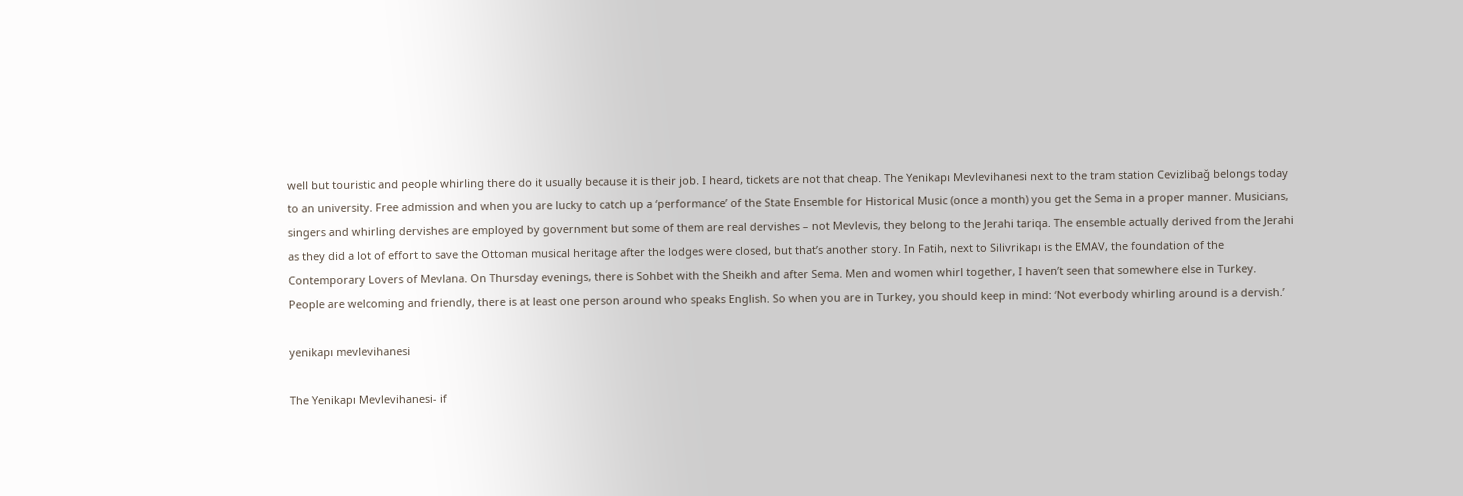well but touristic and people whirling there do it usually because it is their job. I heard, tickets are not that cheap. The Yenikapı Mevlevihanesi next to the tram station Cevizlibağ belongs today to an university. Free admission and when you are lucky to catch up a ‘performance’ of the State Ensemble for Historical Music (once a month) you get the Sema in a proper manner. Musicians, singers and whirling dervishes are employed by government but some of them are real dervishes – not Mevlevis, they belong to the Jerahi tariqa. The ensemble actually derived from the Jerahi as they did a lot of effort to save the Ottoman musical heritage after the lodges were closed, but that’s another story. In Fatih, next to Silivrikapı is the EMAV, the foundation of the Contemporary Lovers of Mevlana. On Thursday evenings, there is Sohbet with the Sheikh and after Sema. Men and women whirl together, I haven’t seen that somewhere else in Turkey. People are welcoming and friendly, there is at least one person around who speaks English. So when you are in Turkey, you should keep in mind: ‘Not everbody whirling around is a dervish.’

yenikapı mevlevihanesi

The Yenikapı Mevlevihanesi- if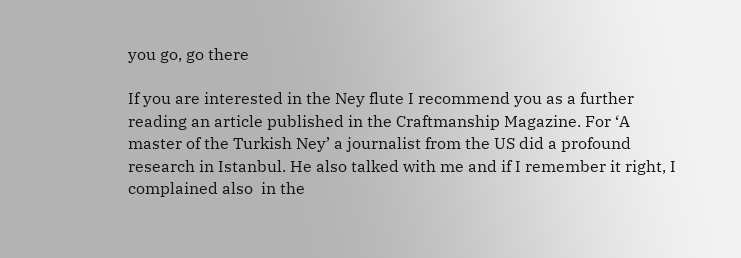you go, go there

If you are interested in the Ney flute I recommend you as a further reading an article published in the Craftmanship Magazine. For ‘A master of the Turkish Ney’ a journalist from the US did a profound research in Istanbul. He also talked with me and if I remember it right, I complained also  in the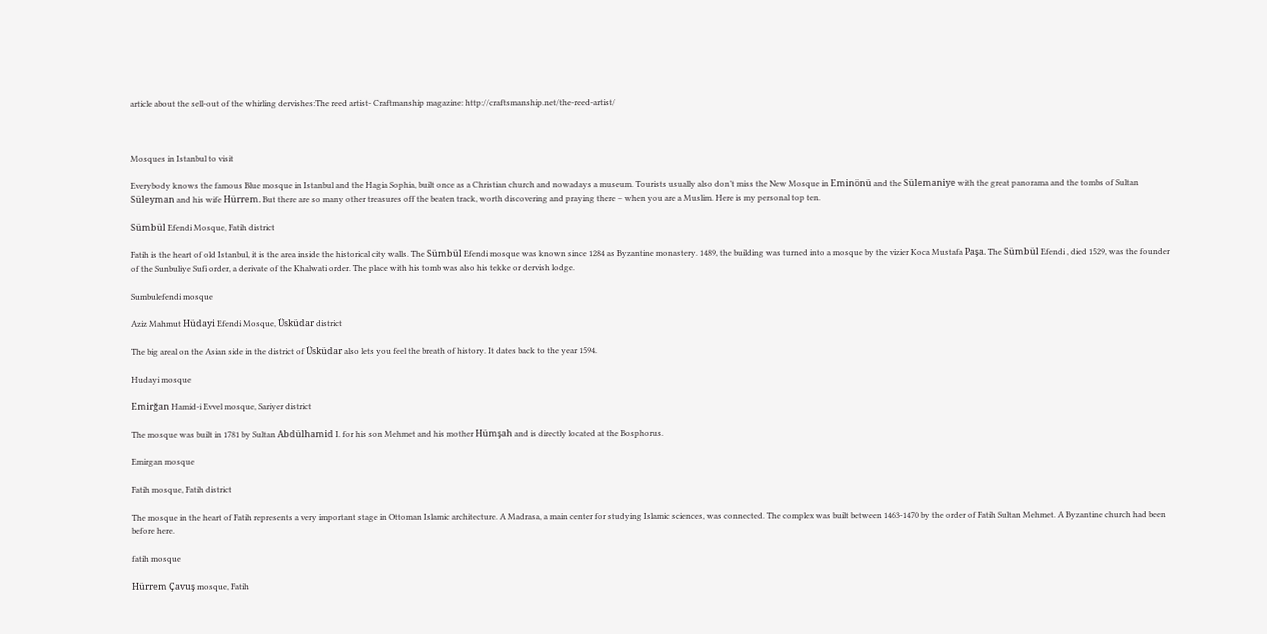article about the sell-out of the whirling dervishes:The reed artist- Craftmanship magazine: http://craftsmanship.net/the-reed-artist/



Mosques in Istanbul to visit

Everybody knows the famous Blue mosque in Istanbul and the Hagia Sophia, built once as a Christian church and nowadays a museum. Tourists usually also don’t miss the New Mosque in Eminönü and the Sülemaniye with the great panorama and the tombs of Sultan Süleyman and his wife Hürrem. But there are so many other treasures off the beaten track, worth discovering and praying there – when you are a Muslim. Here is my personal top ten.

Sümbül Efendi Mosque, Fatih district

Fatih is the heart of old Istanbul, it is the area inside the historical city walls. The Sümbül Efendi mosque was known since 1284 as Byzantine monastery. 1489, the building was turned into a mosque by the vizier Koca Mustafa Paşa. The Sümbül Efendi , died 1529, was the founder of the Sunbuliye Sufi order, a derivate of the Khalwati order. The place with his tomb was also his tekke or dervish lodge.

Sumbulefendi mosque

Aziz Mahmut Hüdayi Efendi Mosque, Üsküdar district

The big areal on the Asian side in the district of Üsküdar also lets you feel the breath of history. It dates back to the year 1594.

Hudayi mosque

Emirğan Hamid-i Evvel mosque, Sariyer district

The mosque was built in 1781 by Sultan Abdülhamid I. for his son Mehmet and his mother Hümşah and is directly located at the Bosphorus.

Emirgan mosque

Fatih mosque, Fatih district

The mosque in the heart of Fatih represents a very important stage in Ottoman Islamic architecture. A Madrasa, a main center for studying Islamic sciences, was connected. The complex was built between 1463-1470 by the order of Fatih Sultan Mehmet. A Byzantine church had been before here.

fatih mosque

Hürrem Çavuş mosque, Fatih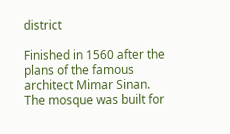district

Finished in 1560 after the plans of the famous architect Mimar Sinan. The mosque was built for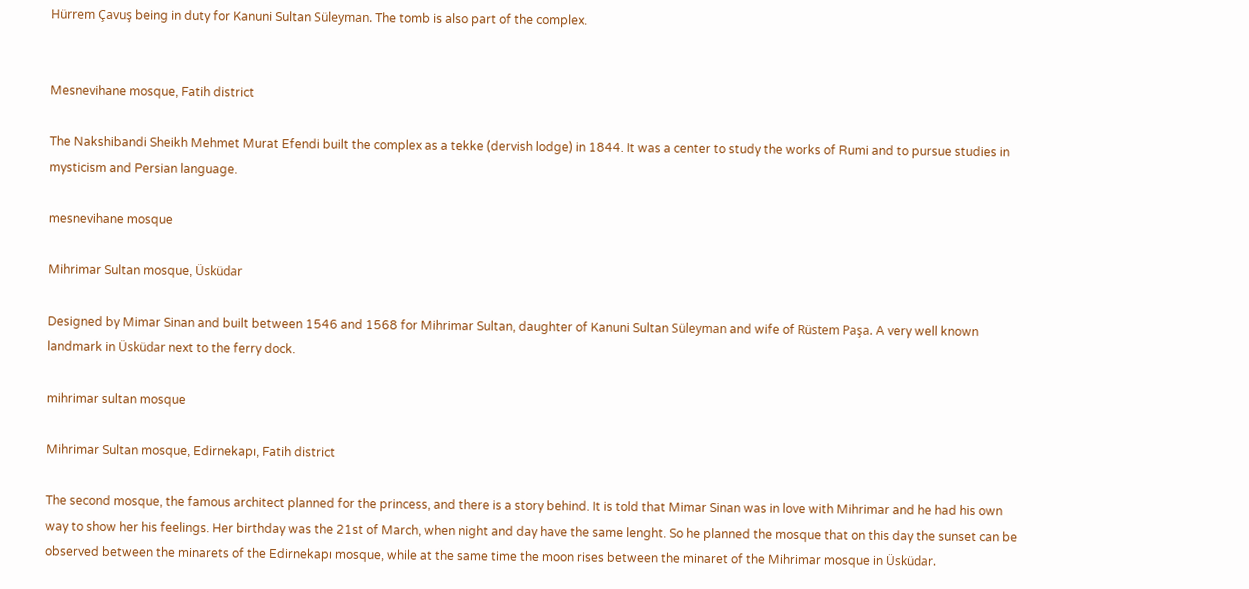Hürrem Çavuş being in duty for Kanuni Sultan Süleyman. The tomb is also part of the complex.


Mesnevihane mosque, Fatih district

The Nakshibandi Sheikh Mehmet Murat Efendi built the complex as a tekke (dervish lodge) in 1844. It was a center to study the works of Rumi and to pursue studies in mysticism and Persian language.

mesnevihane mosque

Mihrimar Sultan mosque, Üsküdar

Designed by Mimar Sinan and built between 1546 and 1568 for Mihrimar Sultan, daughter of Kanuni Sultan Süleyman and wife of Rüstem Paşa. A very well known landmark in Üsküdar next to the ferry dock.

mihrimar sultan mosque

Mihrimar Sultan mosque, Edirnekapı, Fatih district

The second mosque, the famous architect planned for the princess, and there is a story behind. It is told that Mimar Sinan was in love with Mihrimar and he had his own way to show her his feelings. Her birthday was the 21st of March, when night and day have the same lenght. So he planned the mosque that on this day the sunset can be observed between the minarets of the Edirnekapı mosque, while at the same time the moon rises between the minaret of the Mihrimar mosque in Üsküdar.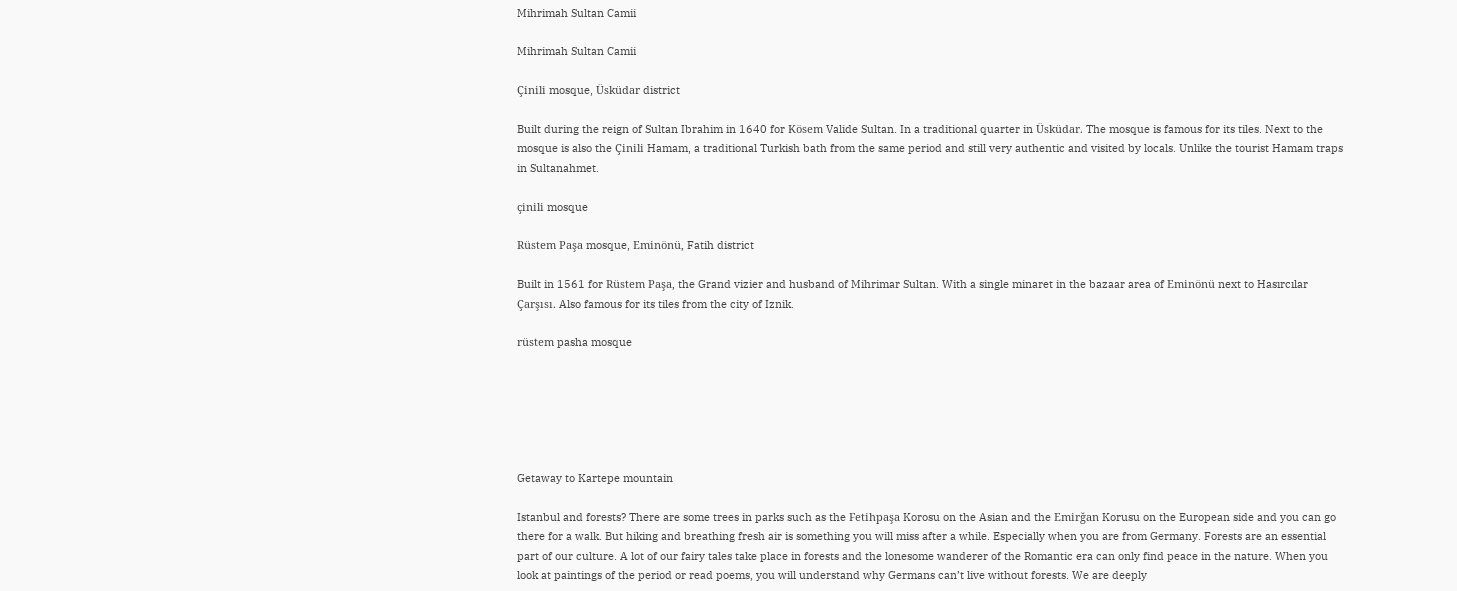Mihrimah Sultan Camii

Mihrimah Sultan Camii

Çinili mosque, Üsküdar district

Built during the reign of Sultan Ibrahim in 1640 for Kösem Valide Sultan. In a traditional quarter in Üsküdar. The mosque is famous for its tiles. Next to the mosque is also the Çinili Hamam, a traditional Turkish bath from the same period and still very authentic and visited by locals. Unlike the tourist Hamam traps in Sultanahmet.

çinili mosque

Rüstem Paşa mosque, Eminönü, Fatih district

Built in 1561 for Rüstem Paşa, the Grand vizier and husband of Mihrimar Sultan. With a single minaret in the bazaar area of Eminönü next to Hasırcılar Çarşısı. Also famous for its tiles from the city of Iznik.

rüstem pasha mosque






Getaway to Kartepe mountain

Istanbul and forests? There are some trees in parks such as the Fetihpaşa Korosu on the Asian and the Emirğan Korusu on the European side and you can go there for a walk. But hiking and breathing fresh air is something you will miss after a while. Especially when you are from Germany. Forests are an essential part of our culture. A lot of our fairy tales take place in forests and the lonesome wanderer of the Romantic era can only find peace in the nature. When you look at paintings of the period or read poems, you will understand why Germans can’t live without forests. We are deeply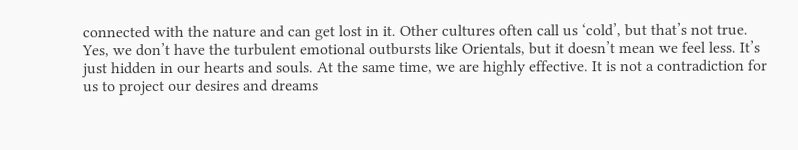connected with the nature and can get lost in it. Other cultures often call us ‘cold’, but that’s not true. Yes, we don’t have the turbulent emotional outbursts like Orientals, but it doesn’t mean we feel less. It’s just hidden in our hearts and souls. At the same time, we are highly effective. It is not a contradiction for us to project our desires and dreams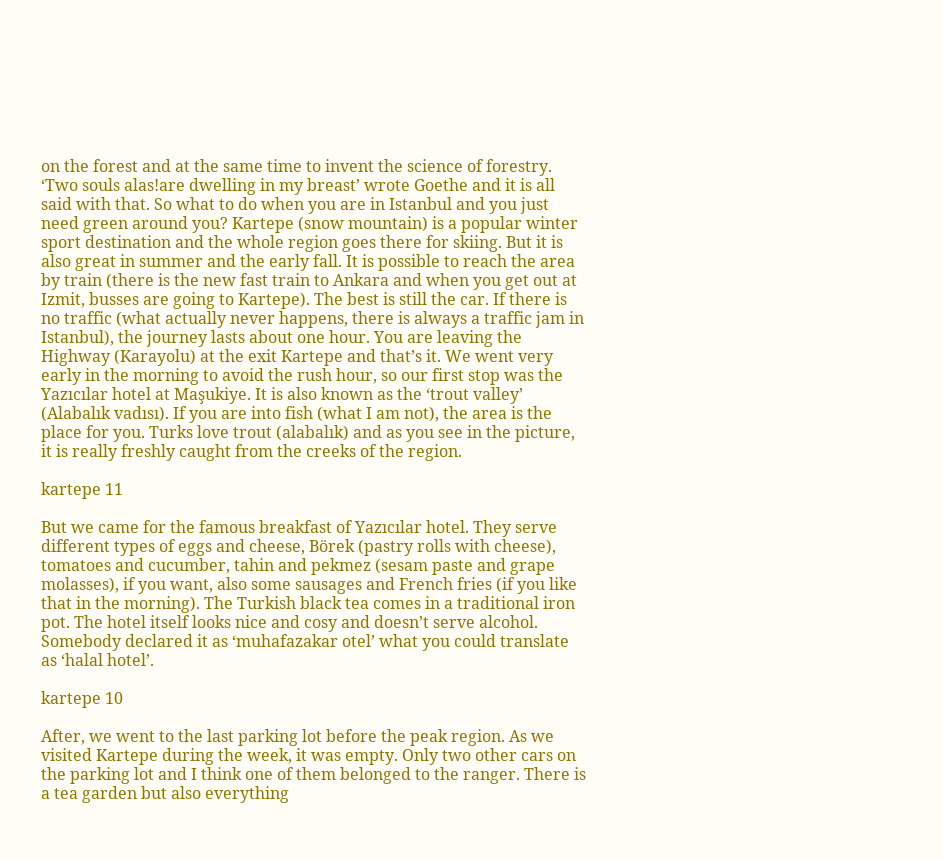on the forest and at the same time to invent the science of forestry. ‘Two souls alas!are dwelling in my breast’ wrote Goethe and it is all said with that. So what to do when you are in Istanbul and you just need green around you? Kartepe (snow mountain) is a popular winter sport destination and the whole region goes there for skiing. But it is also great in summer and the early fall. It is possible to reach the area by train (there is the new fast train to Ankara and when you get out at Izmit, busses are going to Kartepe). The best is still the car. If there is no traffic (what actually never happens, there is always a traffic jam in Istanbul), the journey lasts about one hour. You are leaving the Highway (Karayolu) at the exit Kartepe and that’s it. We went very early in the morning to avoid the rush hour, so our first stop was the Yazıcılar hotel at Maşukiye. It is also known as the ‘trout valley’ (Alabalık vadısı). If you are into fish (what I am not), the area is the place for you. Turks love trout (alabalık) and as you see in the picture, it is really freshly caught from the creeks of the region.

kartepe 11

But we came for the famous breakfast of Yazıcılar hotel. They serve different types of eggs and cheese, Börek (pastry rolls with cheese), tomatoes and cucumber, tahin and pekmez (sesam paste and grape molasses), if you want, also some sausages and French fries (if you like that in the morning). The Turkish black tea comes in a traditional iron pot. The hotel itself looks nice and cosy and doesn’t serve alcohol. Somebody declared it as ‘muhafazakar otel’ what you could translate as ‘halal hotel’.

kartepe 10

After, we went to the last parking lot before the peak region. As we visited Kartepe during the week, it was empty. Only two other cars on the parking lot and I think one of them belonged to the ranger. There is a tea garden but also everything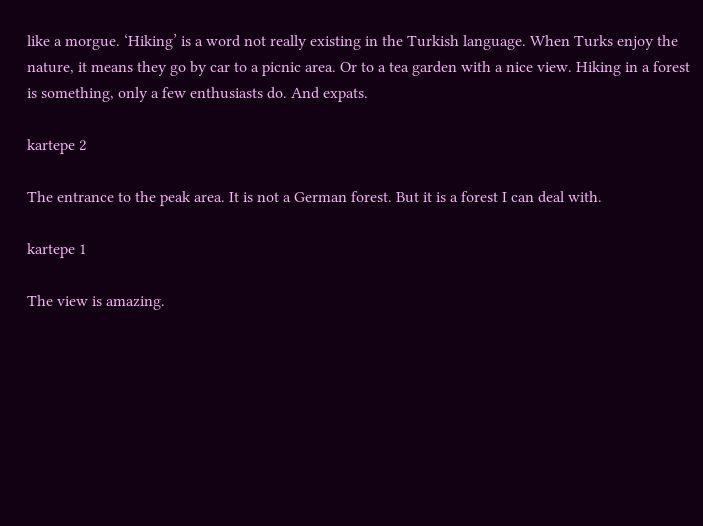like a morgue. ‘Hiking’ is a word not really existing in the Turkish language. When Turks enjoy the nature, it means they go by car to a picnic area. Or to a tea garden with a nice view. Hiking in a forest is something, only a few enthusiasts do. And expats.

kartepe 2

The entrance to the peak area. It is not a German forest. But it is a forest I can deal with.

kartepe 1

The view is amazing.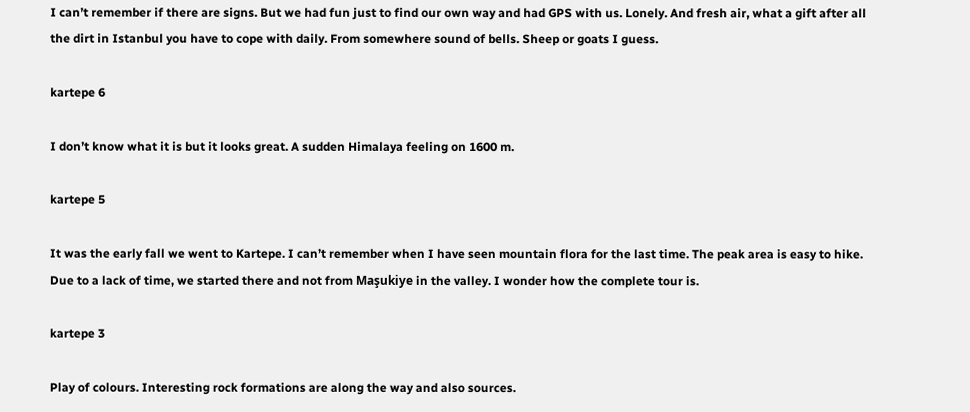I can’t remember if there are signs. But we had fun just to find our own way and had GPS with us. Lonely. And fresh air, what a gift after all the dirt in Istanbul you have to cope with daily. From somewhere sound of bells. Sheep or goats I guess.

kartepe 6

I don’t know what it is but it looks great. A sudden Himalaya feeling on 1600 m.

kartepe 5

It was the early fall we went to Kartepe. I can’t remember when I have seen mountain flora for the last time. The peak area is easy to hike. Due to a lack of time, we started there and not from Maşukiye in the valley. I wonder how the complete tour is.

kartepe 3

Play of colours. Interesting rock formations are along the way and also sources.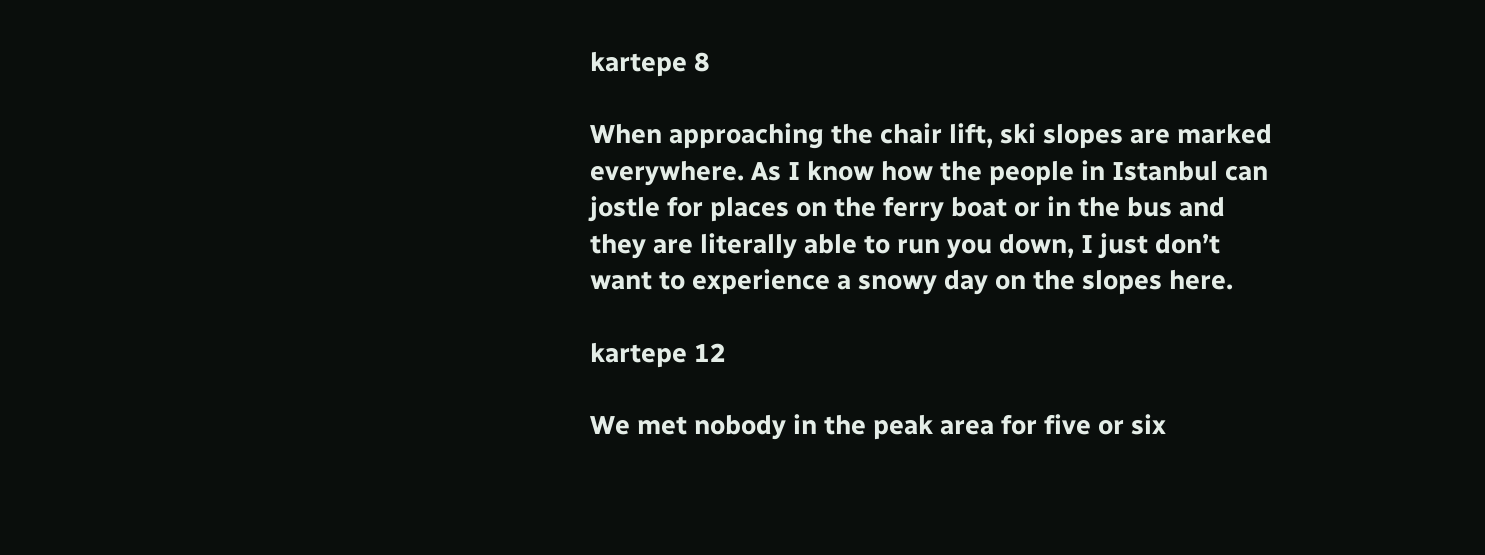kartepe 8

When approaching the chair lift, ski slopes are marked everywhere. As I know how the people in Istanbul can jostle for places on the ferry boat or in the bus and they are literally able to run you down, I just don’t want to experience a snowy day on the slopes here.

kartepe 12

We met nobody in the peak area for five or six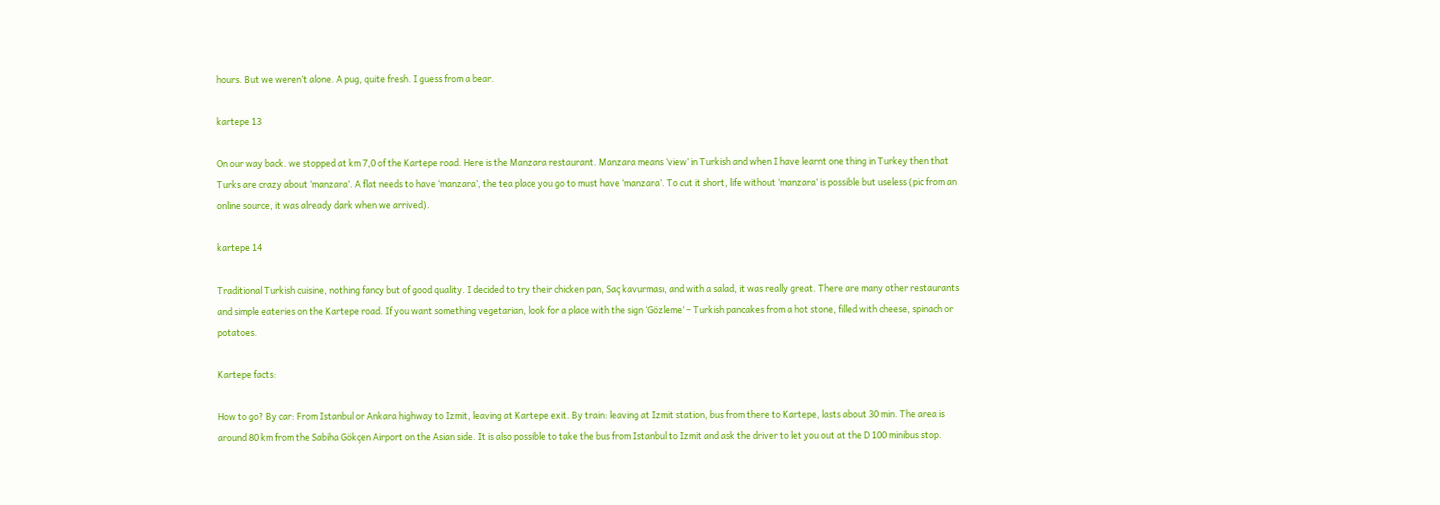hours. But we weren’t alone. A pug, quite fresh. I guess from a bear.

kartepe 13

On our way back. we stopped at km 7,0 of the Kartepe road. Here is the Manzara restaurant. Manzara means ‘view’ in Turkish and when I have learnt one thing in Turkey then that Turks are crazy about ‘manzara’. A flat needs to have ‘manzara’, the tea place you go to must have ‘manzara’. To cut it short, life without ‘manzara’ is possible but useless (pic from an online source, it was already dark when we arrived).

kartepe 14

Traditional Turkish cuisine, nothing fancy but of good quality. I decided to try their chicken pan, Saç kavurması, and with a salad, it was really great. There are many other restaurants and simple eateries on the Kartepe road. If you want something vegetarian, look for a place with the sign ‘Gözleme’ – Turkish pancakes from a hot stone, filled with cheese, spinach or potatoes.

Kartepe facts:

How to go? By car: From Istanbul or Ankara highway to Izmit, leaving at Kartepe exit. By train: leaving at Izmit station, bus from there to Kartepe, lasts about 30 min. The area is around 80 km from the Sabiha Gökçen Airport on the Asian side. It is also possible to take the bus from Istanbul to Izmit and ask the driver to let you out at the D 100 minibus stop.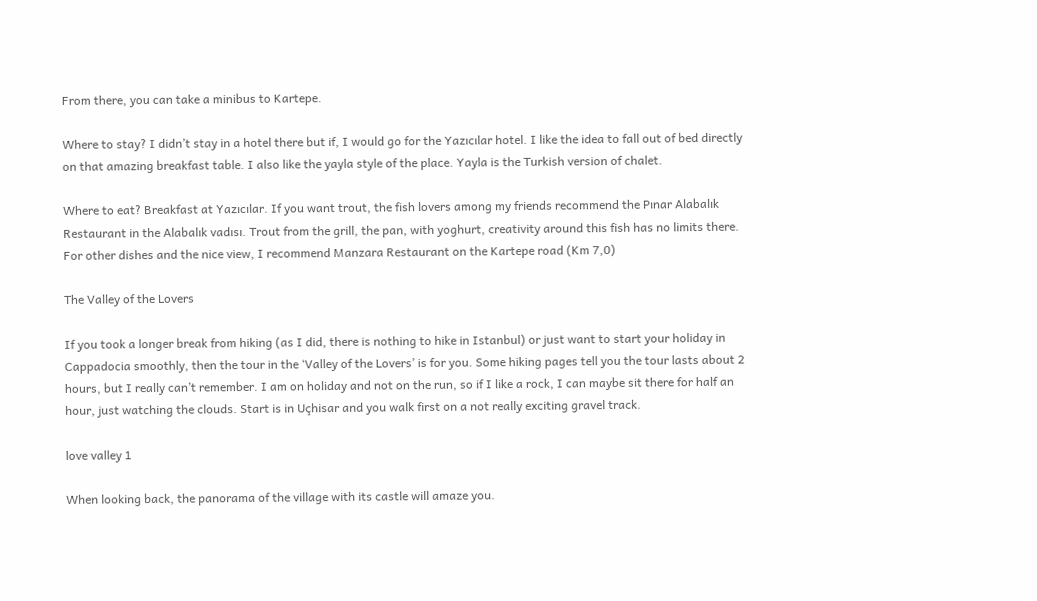From there, you can take a minibus to Kartepe.

Where to stay? I didn’t stay in a hotel there but if, I would go for the Yazıcılar hotel. I like the idea to fall out of bed directly on that amazing breakfast table. I also like the yayla style of the place. Yayla is the Turkish version of chalet.

Where to eat? Breakfast at Yazıcılar. If you want trout, the fish lovers among my friends recommend the Pınar Alabalık Restaurant in the Alabalık vadısı. Trout from the grill, the pan, with yoghurt, creativity around this fish has no limits there. For other dishes and the nice view, I recommend Manzara Restaurant on the Kartepe road (Km 7,0)

The Valley of the Lovers

If you took a longer break from hiking (as I did, there is nothing to hike in Istanbul) or just want to start your holiday in Cappadocia smoothly, then the tour in the ‘Valley of the Lovers’ is for you. Some hiking pages tell you the tour lasts about 2 hours, but I really can’t remember. I am on holiday and not on the run, so if I like a rock, I can maybe sit there for half an hour, just watching the clouds. Start is in Uçhisar and you walk first on a not really exciting gravel track.

love valley 1

When looking back, the panorama of the village with its castle will amaze you.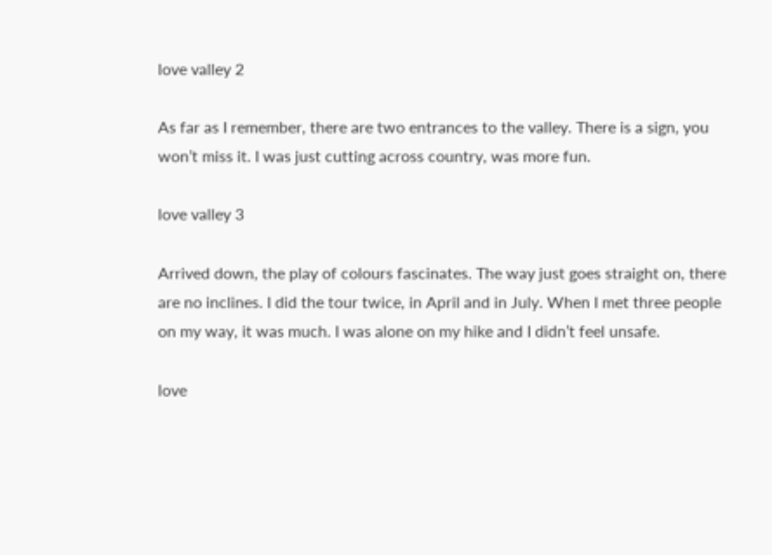love valley 2

As far as I remember, there are two entrances to the valley. There is a sign, you won’t miss it. I was just cutting across country, was more fun.

love valley 3

Arrived down, the play of colours fascinates. The way just goes straight on, there are no inclines. I did the tour twice, in April and in July. When I met three people on my way, it was much. I was alone on my hike and I didn’t feel unsafe.

love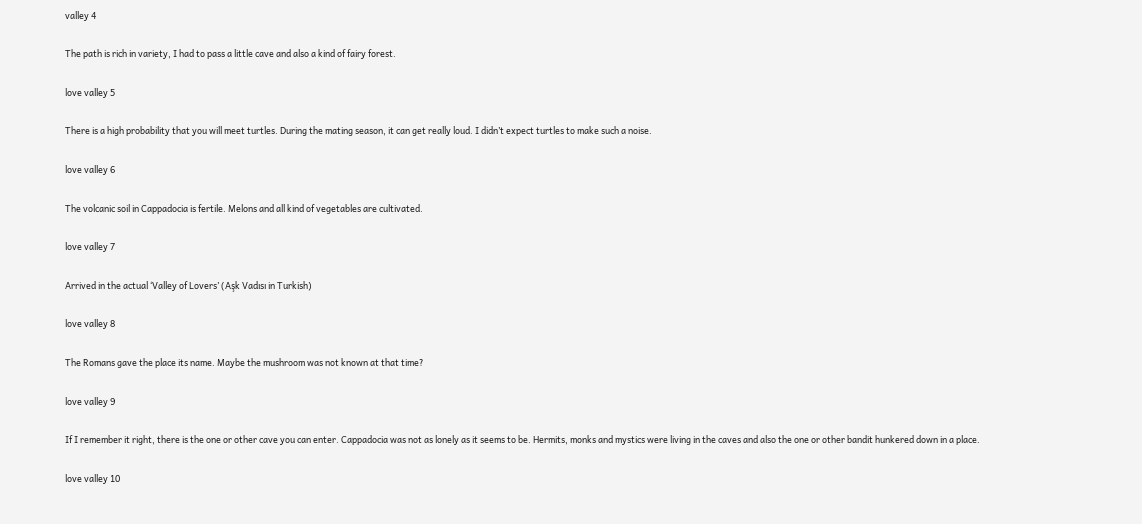valley 4

The path is rich in variety, I had to pass a little cave and also a kind of fairy forest.

love valley 5

There is a high probability that you will meet turtles. During the mating season, it can get really loud. I didn’t expect turtles to make such a noise.

love valley 6

The volcanic soil in Cappadocia is fertile. Melons and all kind of vegetables are cultivated.

love valley 7

Arrived in the actual ‘Valley of Lovers’ (Aşk Vadısı in Turkish)

love valley 8

The Romans gave the place its name. Maybe the mushroom was not known at that time?

love valley 9

If I remember it right, there is the one or other cave you can enter. Cappadocia was not as lonely as it seems to be. Hermits, monks and mystics were living in the caves and also the one or other bandit hunkered down in a place.

love valley 10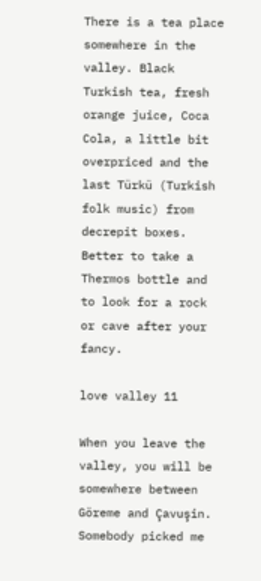There is a tea place somewhere in the valley. Black Turkish tea, fresh orange juice, Coca Cola, a little bit overpriced and the last Türkü (Turkish folk music) from decrepit boxes. Better to take a Thermos bottle and to look for a rock or cave after your fancy.

love valley 11

When you leave the valley, you will be somewhere between Göreme and Çavuşin. Somebody picked me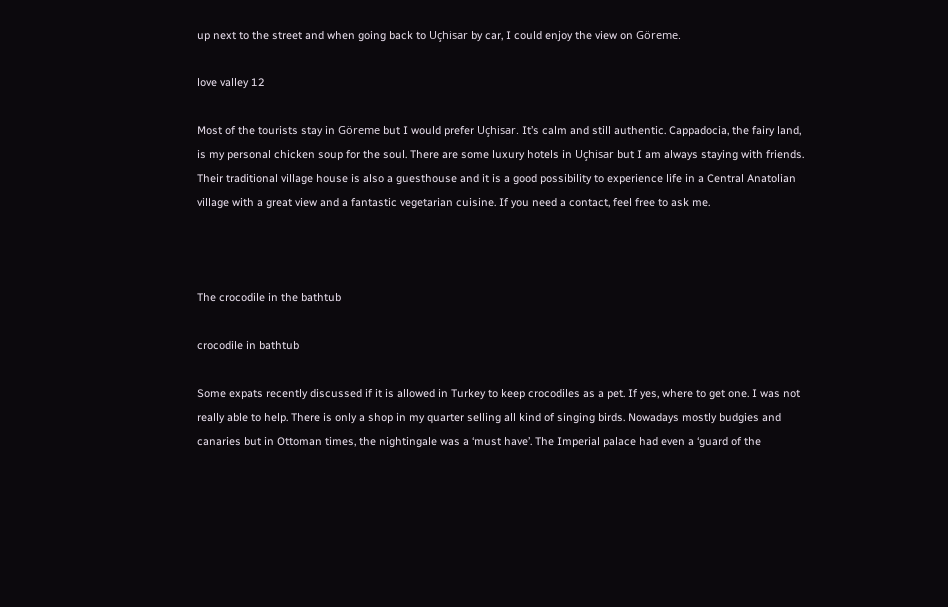up next to the street and when going back to Uçhisar by car, I could enjoy the view on Göreme.

love valley 12

Most of the tourists stay in Göreme but I would prefer Uçhisar. It’s calm and still authentic. Cappadocia, the fairy land, is my personal chicken soup for the soul. There are some luxury hotels in Uçhisar but I am always staying with friends. Their traditional village house is also a guesthouse and it is a good possibility to experience life in a Central Anatolian village with a great view and a fantastic vegetarian cuisine. If you need a contact, feel free to ask me.



The crocodile in the bathtub

crocodile in bathtub

Some expats recently discussed if it is allowed in Turkey to keep crocodiles as a pet. If yes, where to get one. I was not really able to help. There is only a shop in my quarter selling all kind of singing birds. Nowadays mostly budgies and canaries but in Ottoman times, the nightingale was a ‘must have’. The Imperial palace had even a ‘guard of the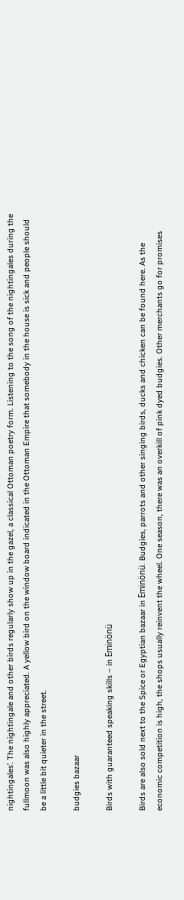nightingales’. The nightingale and other birds regularly show up in the gazel, a classical Ottoman poetry form. Listening to the song of the nightingales during the fullmoon was also highly appreciated. A yellow bird on the window board indicated in the Ottoman Empire that somebody in the house is sick and people should be a little bit quieter in the street.

budgies bazaar

Birds with guaranteed speaking skills – in Eminönü

Birds are also sold next to the Spice or Egyptian bazaar in Eminönü. Budgies, parrots and other singing birds, ducks and chicken can be found here. As the economic competition is high, the shops usually reinvent the wheel. One season, there was an overkill of pink dyed budgies. Other merchants go for promises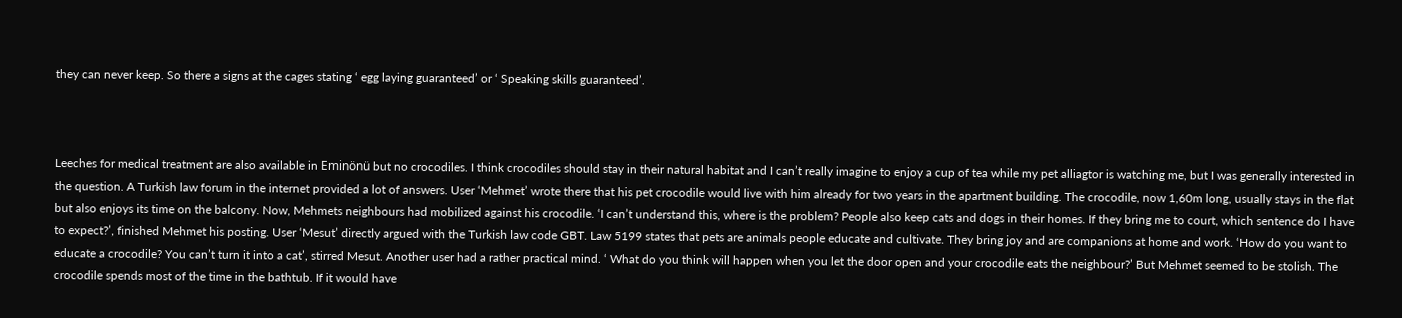they can never keep. So there a signs at the cages stating ‘ egg laying guaranteed’ or ‘ Speaking skills guaranteed’.



Leeches for medical treatment are also available in Eminönü but no crocodiles. I think crocodiles should stay in their natural habitat and I can’t really imagine to enjoy a cup of tea while my pet alliagtor is watching me, but I was generally interested in the question. A Turkish law forum in the internet provided a lot of answers. User ‘Mehmet’ wrote there that his pet crocodile would live with him already for two years in the apartment building. The crocodile, now 1,60m long, usually stays in the flat but also enjoys its time on the balcony. Now, Mehmets neighbours had mobilized against his crocodile. ‘I can’t understand this, where is the problem? People also keep cats and dogs in their homes. If they bring me to court, which sentence do I have to expect?’, finished Mehmet his posting. User ‘Mesut’ directly argued with the Turkish law code GBT. Law 5199 states that pets are animals people educate and cultivate. They bring joy and are companions at home and work. ‘How do you want to educate a crocodile? You can’t turn it into a cat’, stirred Mesut. Another user had a rather practical mind. ‘ What do you think will happen when you let the door open and your crocodile eats the neighbour?’ But Mehmet seemed to be stolish. The crocodile spends most of the time in the bathtub. If it would have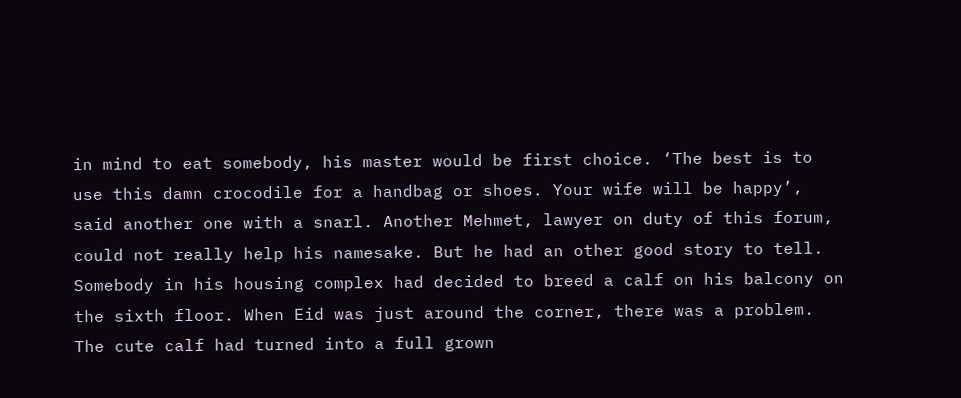in mind to eat somebody, his master would be first choice. ‘The best is to use this damn crocodile for a handbag or shoes. Your wife will be happy’, said another one with a snarl. Another Mehmet, lawyer on duty of this forum, could not really help his namesake. But he had an other good story to tell. Somebody in his housing complex had decided to breed a calf on his balcony on the sixth floor. When Eid was just around the corner, there was a problem. The cute calf had turned into a full grown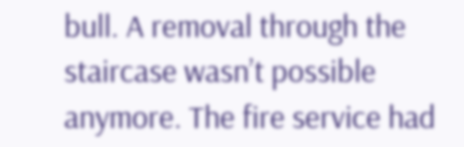bull. A removal through the staircase wasn’t possible anymore. The fire service had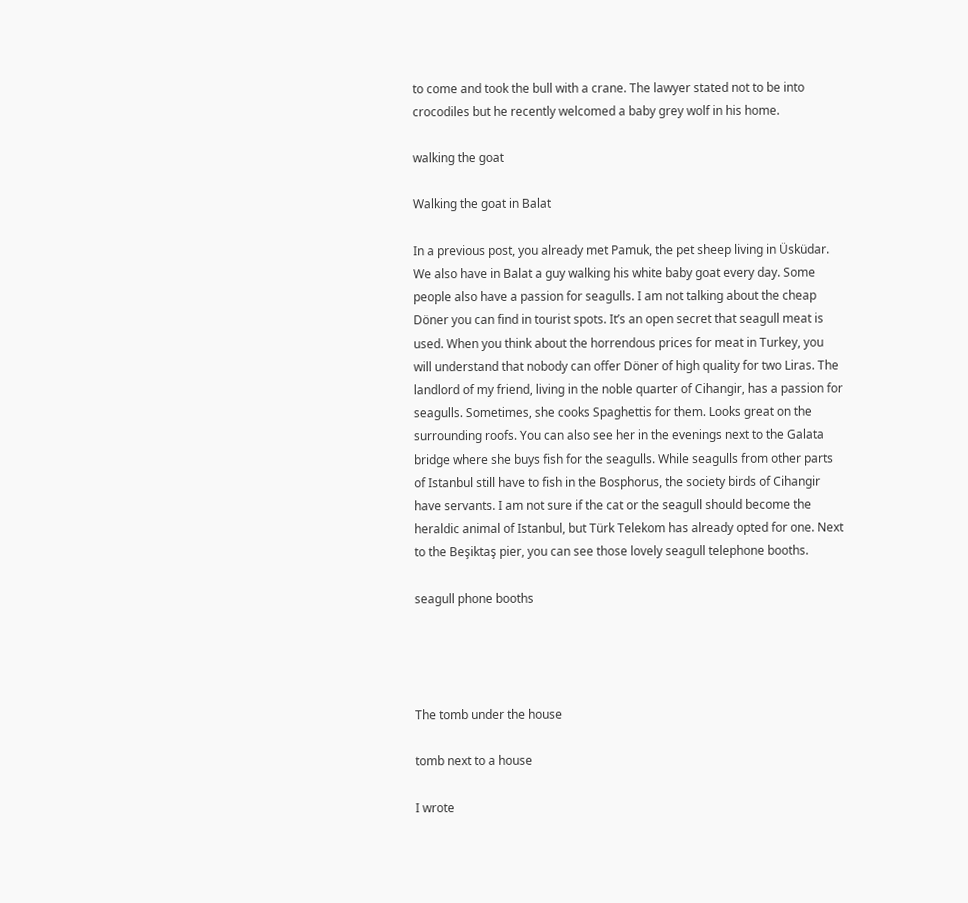to come and took the bull with a crane. The lawyer stated not to be into crocodiles but he recently welcomed a baby grey wolf in his home.

walking the goat

Walking the goat in Balat

In a previous post, you already met Pamuk, the pet sheep living in Üsküdar. We also have in Balat a guy walking his white baby goat every day. Some people also have a passion for seagulls. I am not talking about the cheap Döner you can find in tourist spots. It’s an open secret that seagull meat is used. When you think about the horrendous prices for meat in Turkey, you will understand that nobody can offer Döner of high quality for two Liras. The landlord of my friend, living in the noble quarter of Cihangir, has a passion for seagulls. Sometimes, she cooks Spaghettis for them. Looks great on the surrounding roofs. You can also see her in the evenings next to the Galata bridge where she buys fish for the seagulls. While seagulls from other parts of Istanbul still have to fish in the Bosphorus, the society birds of Cihangir have servants. I am not sure if the cat or the seagull should become the heraldic animal of Istanbul, but Türk Telekom has already opted for one. Next to the Beşiktaş pier, you can see those lovely seagull telephone booths.

seagull phone booths




The tomb under the house

tomb next to a house

I wrote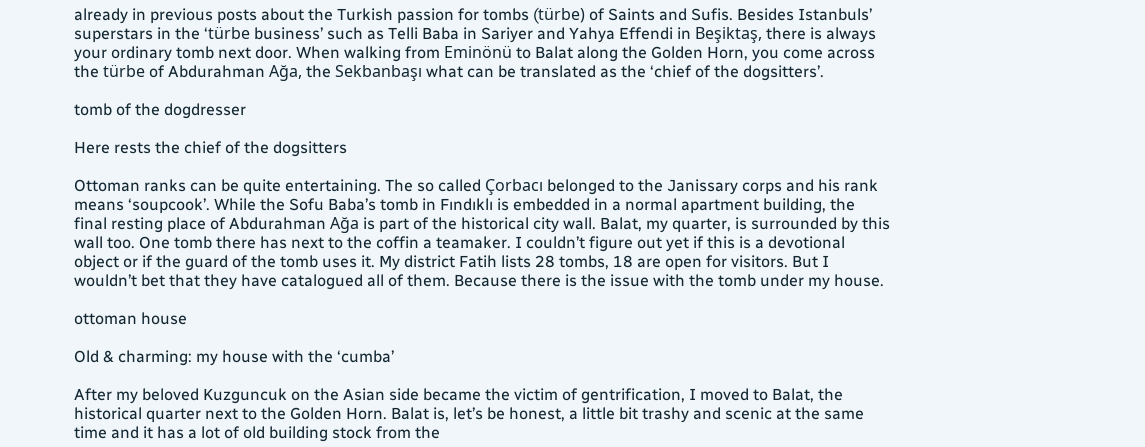already in previous posts about the Turkish passion for tombs (türbe) of Saints and Sufis. Besides Istanbuls’ superstars in the ‘türbe business’ such as Telli Baba in Sariyer and Yahya Effendi in Beşiktaş, there is always your ordinary tomb next door. When walking from Eminönü to Balat along the Golden Horn, you come across the türbe of Abdurahman Ağa, the Sekbanbaşı what can be translated as the ‘chief of the dogsitters’.

tomb of the dogdresser

Here rests the chief of the dogsitters

Ottoman ranks can be quite entertaining. The so called Çorbacı belonged to the Janissary corps and his rank means ‘soupcook’. While the Sofu Baba’s tomb in Fındıklı is embedded in a normal apartment building, the final resting place of Abdurahman Ağa is part of the historical city wall. Balat, my quarter, is surrounded by this wall too. One tomb there has next to the coffin a teamaker. I couldn’t figure out yet if this is a devotional object or if the guard of the tomb uses it. My district Fatih lists 28 tombs, 18 are open for visitors. But I wouldn’t bet that they have catalogued all of them. Because there is the issue with the tomb under my house.

ottoman house

Old & charming: my house with the ‘cumba’

After my beloved Kuzguncuk on the Asian side became the victim of gentrification, I moved to Balat, the historical quarter next to the Golden Horn. Balat is, let’s be honest, a little bit trashy and scenic at the same time and it has a lot of old building stock from the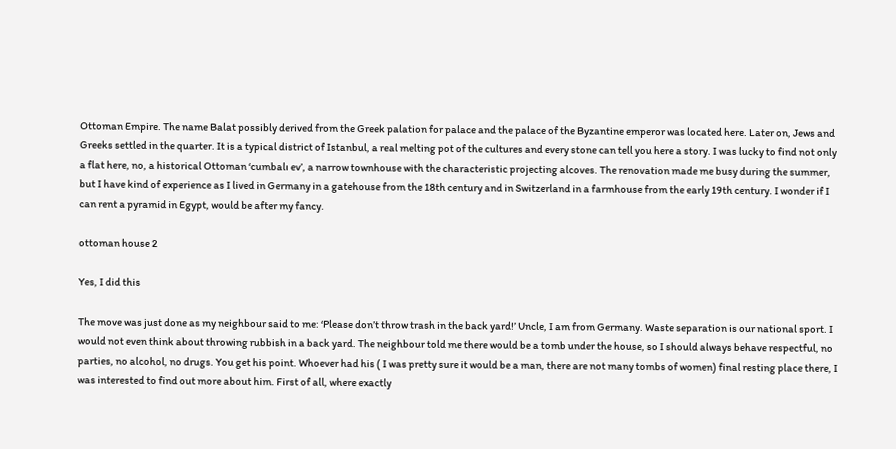Ottoman Empire. The name Balat possibly derived from the Greek palation for palace and the palace of the Byzantine emperor was located here. Later on, Jews and Greeks settled in the quarter. It is a typical district of Istanbul, a real melting pot of the cultures and every stone can tell you here a story. I was lucky to find not only a flat here, no, a historical Ottoman ‘cumbalı ev’, a narrow townhouse with the characteristic projecting alcoves. The renovation made me busy during the summer, but I have kind of experience as I lived in Germany in a gatehouse from the 18th century and in Switzerland in a farmhouse from the early 19th century. I wonder if I can rent a pyramid in Egypt, would be after my fancy.

ottoman house 2

Yes, I did this

The move was just done as my neighbour said to me: ‘Please don’t throw trash in the back yard!’ Uncle, I am from Germany. Waste separation is our national sport. I would not even think about throwing rubbish in a back yard. The neighbour told me there would be a tomb under the house, so I should always behave respectful, no parties, no alcohol, no drugs. You get his point. Whoever had his ( I was pretty sure it would be a man, there are not many tombs of women) final resting place there, I was interested to find out more about him. First of all, where exactly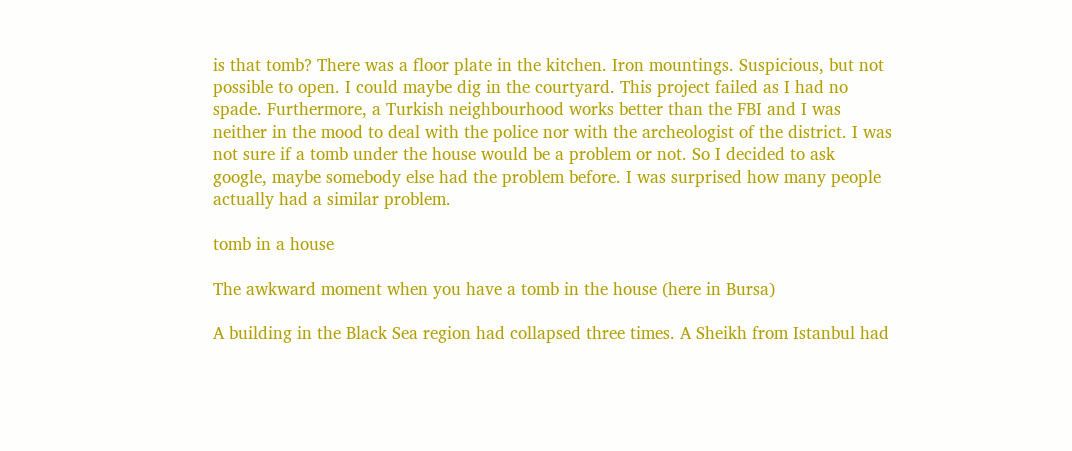is that tomb? There was a floor plate in the kitchen. Iron mountings. Suspicious, but not possible to open. I could maybe dig in the courtyard. This project failed as I had no spade. Furthermore, a Turkish neighbourhood works better than the FBI and I was neither in the mood to deal with the police nor with the archeologist of the district. I was not sure if a tomb under the house would be a problem or not. So I decided to ask google, maybe somebody else had the problem before. I was surprised how many people actually had a similar problem.

tomb in a house

The awkward moment when you have a tomb in the house (here in Bursa)

A building in the Black Sea region had collapsed three times. A Sheikh from Istanbul had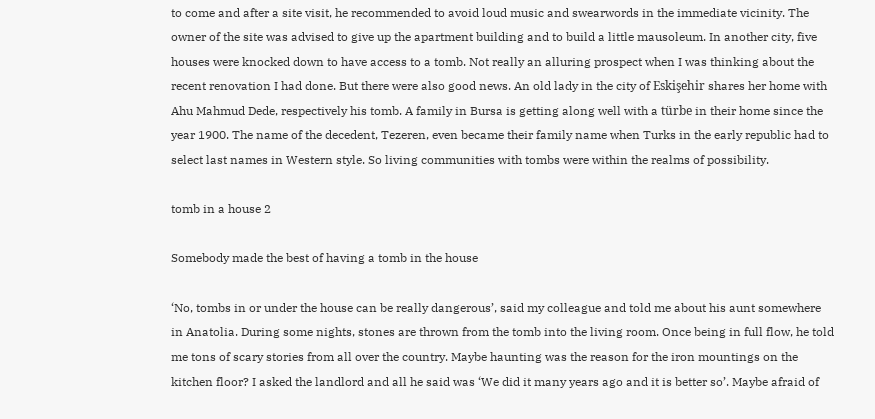to come and after a site visit, he recommended to avoid loud music and swearwords in the immediate vicinity. The owner of the site was advised to give up the apartment building and to build a little mausoleum. In another city, five houses were knocked down to have access to a tomb. Not really an alluring prospect when I was thinking about the recent renovation I had done. But there were also good news. An old lady in the city of Eskişehir shares her home with Ahu Mahmud Dede, respectively his tomb. A family in Bursa is getting along well with a türbe in their home since the year 1900. The name of the decedent, Tezeren, even became their family name when Turks in the early republic had to select last names in Western style. So living communities with tombs were within the realms of possibility.

tomb in a house 2

Somebody made the best of having a tomb in the house

‘No, tombs in or under the house can be really dangerous’, said my colleague and told me about his aunt somewhere in Anatolia. During some nights, stones are thrown from the tomb into the living room. Once being in full flow, he told me tons of scary stories from all over the country. Maybe haunting was the reason for the iron mountings on the kitchen floor? I asked the landlord and all he said was ‘We did it many years ago and it is better so’. Maybe afraid of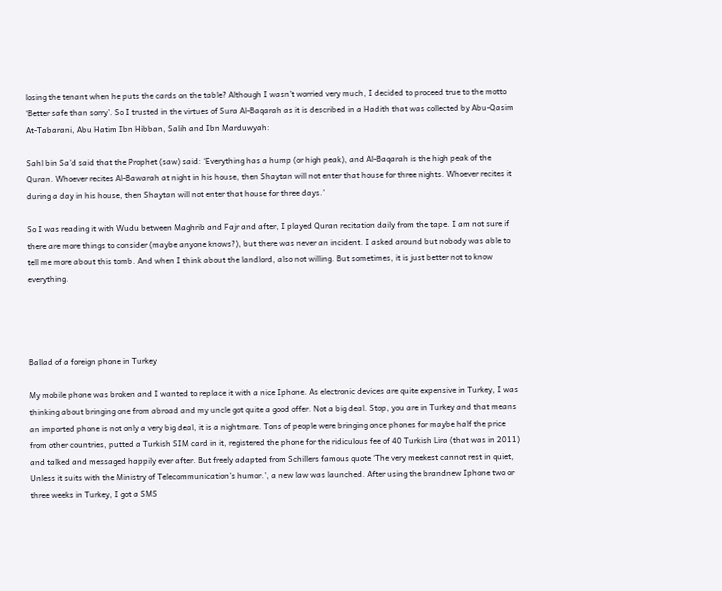losing the tenant when he puts the cards on the table? Although I wasn’t worried very much, I decided to proceed true to the motto ‘Better safe than sorry’. So I trusted in the virtues of Sura Al-Baqarah as it is described in a Hadith that was collected by Abu-Qasim At-Tabarani, Abu Hatim Ibn Hibban, Salih and Ibn Marduwyah:

Sahl bin Sa’d said that the Prophet (saw) said: ‘Everything has a hump (or high peak), and Al-Baqarah is the high peak of the Quran. Whoever recites Al-Bawarah at night in his house, then Shaytan will not enter that house for three nights. Whoever recites it during a day in his house, then Shaytan will not enter that house for three days.’

So I was reading it with Wudu between Maghrib and Fajr and after, I played Quran recitation daily from the tape. I am not sure if there are more things to consider (maybe anyone knows?), but there was never an incident. I asked around but nobody was able to tell me more about this tomb. And when I think about the landlord, also not willing. But sometimes, it is just better not to know everything.




Ballad of a foreign phone in Turkey

My mobile phone was broken and I wanted to replace it with a nice Iphone. As electronic devices are quite expensive in Turkey, I was thinking about bringing one from abroad and my uncle got quite a good offer. Not a big deal. Stop, you are in Turkey and that means an imported phone is not only a very big deal, it is a nightmare. Tons of people were bringing once phones for maybe half the price from other countries, putted a Turkish SIM card in it, registered the phone for the ridiculous fee of 40 Turkish Lira (that was in 2011) and talked and messaged happily ever after. But freely adapted from Schillers famous quote ‘The very meekest cannot rest in quiet, Unless it suits with the Ministry of Telecommunication’s humor.’, a new law was launched. After using the brandnew Iphone two or three weeks in Turkey, I got a SMS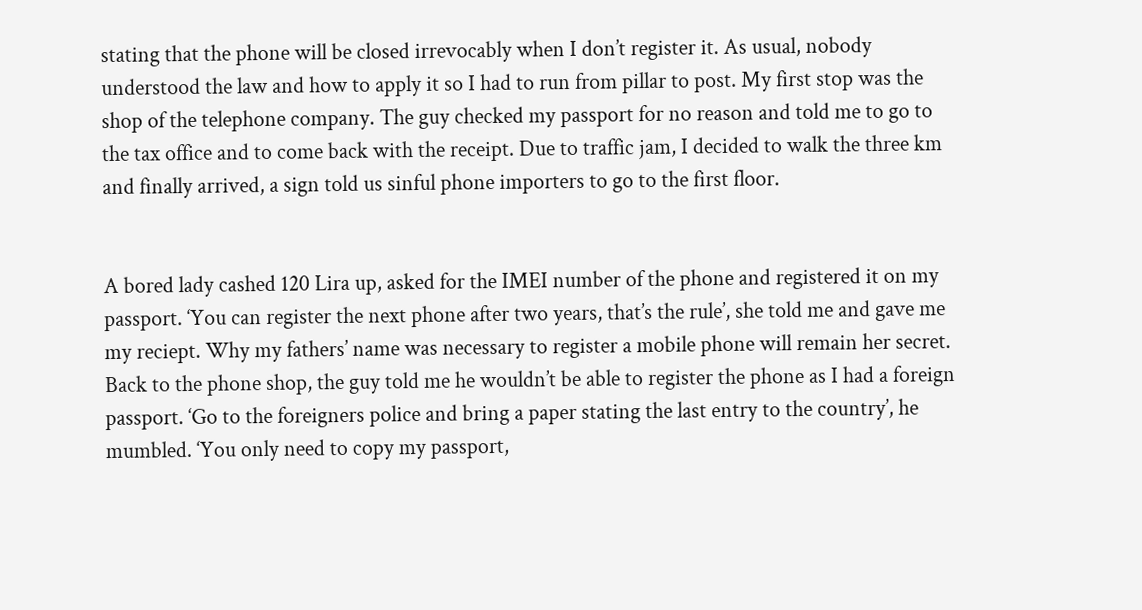stating that the phone will be closed irrevocably when I don’t register it. As usual, nobody understood the law and how to apply it so I had to run from pillar to post. My first stop was the shop of the telephone company. The guy checked my passport for no reason and told me to go to the tax office and to come back with the receipt. Due to traffic jam, I decided to walk the three km and finally arrived, a sign told us sinful phone importers to go to the first floor.


A bored lady cashed 120 Lira up, asked for the IMEI number of the phone and registered it on my passport. ‘You can register the next phone after two years, that’s the rule’, she told me and gave me my reciept. Why my fathers’ name was necessary to register a mobile phone will remain her secret. Back to the phone shop, the guy told me he wouldn’t be able to register the phone as I had a foreign passport. ‘Go to the foreigners police and bring a paper stating the last entry to the country’, he mumbled. ‘You only need to copy my passport,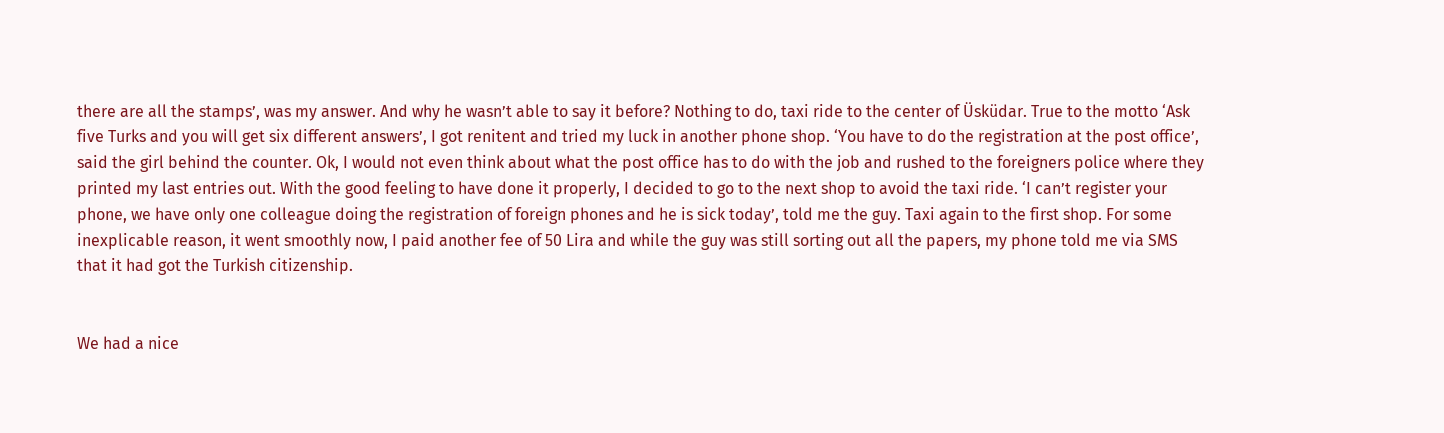there are all the stamps’, was my answer. And why he wasn’t able to say it before? Nothing to do, taxi ride to the center of Üsküdar. True to the motto ‘Ask five Turks and you will get six different answers’, I got renitent and tried my luck in another phone shop. ‘You have to do the registration at the post office’, said the girl behind the counter. Ok, I would not even think about what the post office has to do with the job and rushed to the foreigners police where they printed my last entries out. With the good feeling to have done it properly, I decided to go to the next shop to avoid the taxi ride. ‘I can’t register your phone, we have only one colleague doing the registration of foreign phones and he is sick today’, told me the guy. Taxi again to the first shop. For some inexplicable reason, it went smoothly now, I paid another fee of 50 Lira and while the guy was still sorting out all the papers, my phone told me via SMS that it had got the Turkish citizenship.


We had a nice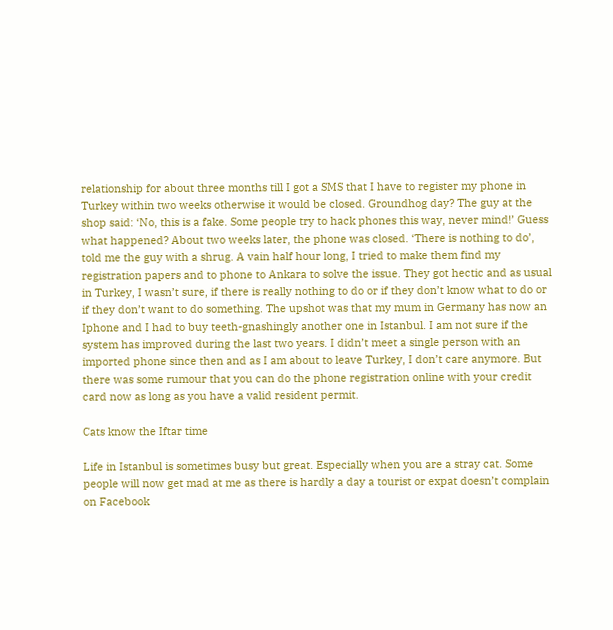relationship for about three months till I got a SMS that I have to register my phone in Turkey within two weeks otherwise it would be closed. Groundhog day? The guy at the shop said: ‘No, this is a fake. Some people try to hack phones this way, never mind!’ Guess what happened? About two weeks later, the phone was closed. ‘There is nothing to do’, told me the guy with a shrug. A vain half hour long, I tried to make them find my registration papers and to phone to Ankara to solve the issue. They got hectic and as usual in Turkey, I wasn’t sure, if there is really nothing to do or if they don’t know what to do or if they don’t want to do something. The upshot was that my mum in Germany has now an Iphone and I had to buy teeth-gnashingly another one in Istanbul. I am not sure if the system has improved during the last two years. I didn’t meet a single person with an imported phone since then and as I am about to leave Turkey, I don’t care anymore. But there was some rumour that you can do the phone registration online with your credit card now as long as you have a valid resident permit.

Cats know the Iftar time

Life in Istanbul is sometimes busy but great. Especially when you are a stray cat. Some people will now get mad at me as there is hardly a day a tourist or expat doesn’t complain on Facebook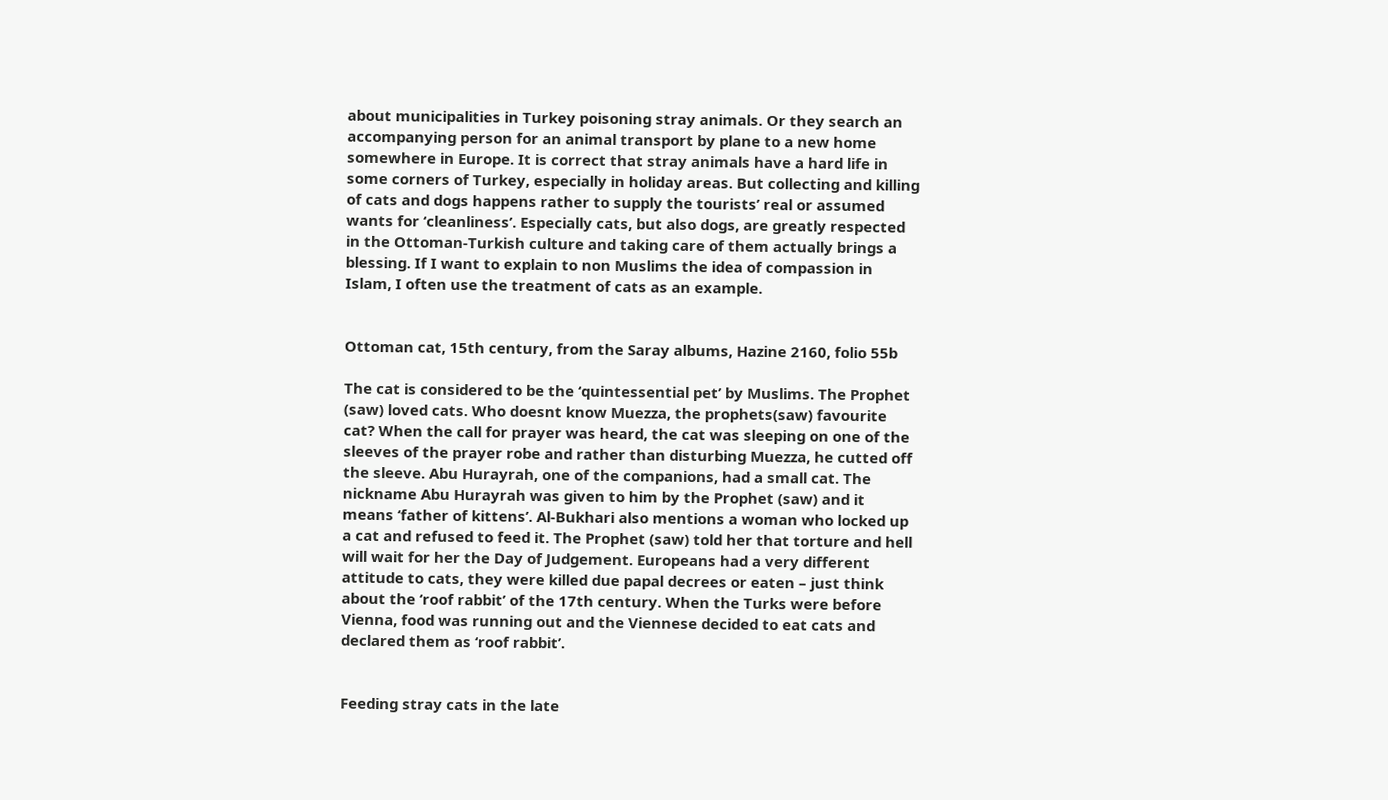about municipalities in Turkey poisoning stray animals. Or they search an accompanying person for an animal transport by plane to a new home somewhere in Europe. It is correct that stray animals have a hard life in some corners of Turkey, especially in holiday areas. But collecting and killing of cats and dogs happens rather to supply the tourists’ real or assumed wants for ‘cleanliness’. Especially cats, but also dogs, are greatly respected in the Ottoman-Turkish culture and taking care of them actually brings a blessing. If I want to explain to non Muslims the idea of compassion in Islam, I often use the treatment of cats as an example.


Ottoman cat, 15th century, from the Saray albums, Hazine 2160, folio 55b

The cat is considered to be the ‘quintessential pet’ by Muslims. The Prophet (saw) loved cats. Who doesnt know Muezza, the prophets(saw) favourite cat? When the call for prayer was heard, the cat was sleeping on one of the sleeves of the prayer robe and rather than disturbing Muezza, he cutted off the sleeve. Abu Hurayrah, one of the companions, had a small cat. The nickname Abu Hurayrah was given to him by the Prophet (saw) and it means ‘father of kittens’. Al-Bukhari also mentions a woman who locked up a cat and refused to feed it. The Prophet (saw) told her that torture and hell will wait for her the Day of Judgement. Europeans had a very different attitude to cats, they were killed due papal decrees or eaten – just think about the ‘roof rabbit’ of the 17th century. When the Turks were before Vienna, food was running out and the Viennese decided to eat cats and declared them as ‘roof rabbit’.


Feeding stray cats in the late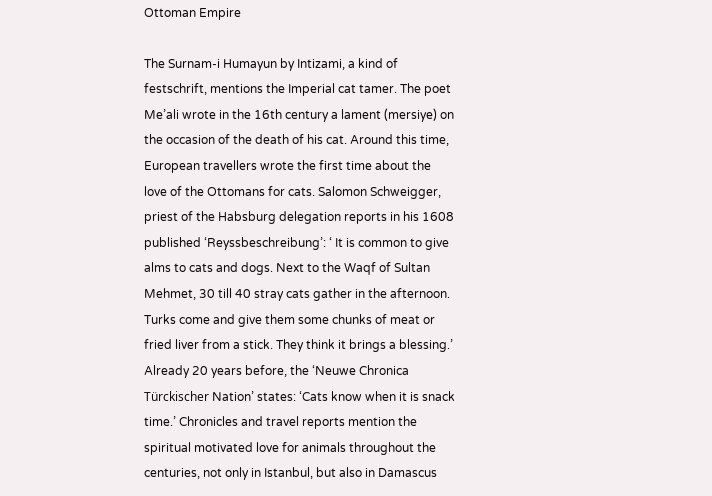Ottoman Empire

The Surnam-i Humayun by Intizami, a kind of festschrift, mentions the Imperial cat tamer. The poet Me’ali wrote in the 16th century a lament (mersiye) on the occasion of the death of his cat. Around this time, European travellers wrote the first time about the love of the Ottomans for cats. Salomon Schweigger, priest of the Habsburg delegation reports in his 1608 published ‘Reyssbeschreibung’: ‘ It is common to give alms to cats and dogs. Next to the Waqf of Sultan Mehmet, 30 till 40 stray cats gather in the afternoon. Turks come and give them some chunks of meat or fried liver from a stick. They think it brings a blessing.’ Already 20 years before, the ‘Neuwe Chronica Türckischer Nation’ states: ‘Cats know when it is snack time.’ Chronicles and travel reports mention the spiritual motivated love for animals throughout the centuries, not only in Istanbul, but also in Damascus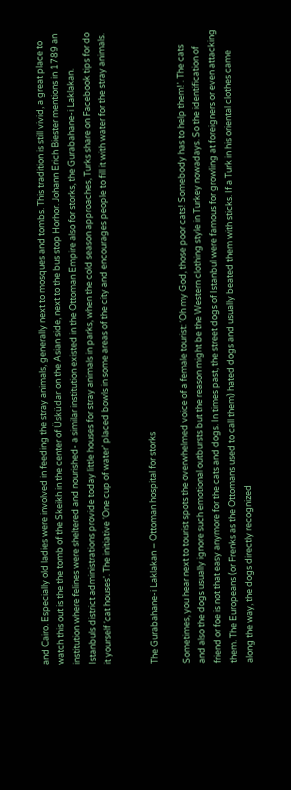and Cairo. Especially old ladies were involved in feeding the stray animals, generally next to mosques and tombs. This tradition is still vivid, a great place to watch this out is the the tomb of the Skeikh in the center of Üsküdar on the Asian side, next to the bus stop Horhor. Johann Erich Biester mentions in 1789 an institution where felines were sheltered and nourished- a similar institution existed in the Ottoman Empire also for storks, the Gurabahane-i Laklakan. Istanbuls district administrations provide today little houses for stray animals in parks, when the cold season approaches, Turks share on Facebook tips for do it yourself ‘cat houses’. The initiative ‘One cup of water’ placed bowls in some areas of the city and encourages people to fill it with water for the stray animals.


The Gurabahane-i Laklakan – Ottoman hospital for storks

Sometimes, you hear next to tourist spots the overwhelmed voice of a female tourist: ‘Oh my God, those poor cats! Somebody has to help them!’. The cats and also the dogs usually ignore such emotional outbursts but the reason might be the Western clothing style in Turkey nowadays. So the identification of friend or foe is not that easy anymore for the cats and dogs. In times past, the street dogs of Istanbul were famous for growling at foreigners or even attacking them. The Europeans (or Frenks as the Ottomans used to call them) hated dogs and usually beated them with sticks. If a Turk in his oriental clothes came along the way, the dogs directly recognized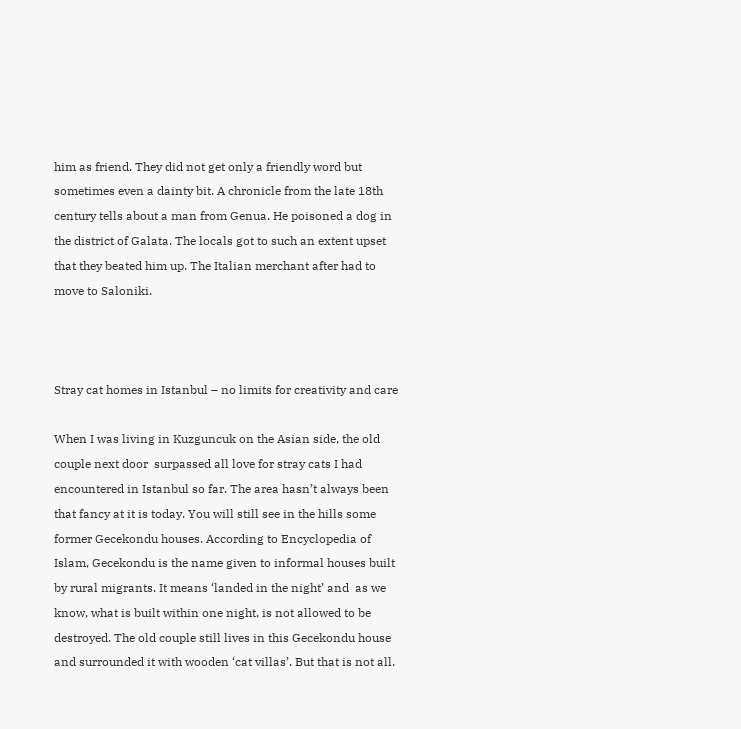him as friend. They did not get only a friendly word but sometimes even a dainty bit. A chronicle from the late 18th century tells about a man from Genua. He poisoned a dog in the district of Galata. The locals got to such an extent upset that they beated him up. The Italian merchant after had to move to Saloniki.



Stray cat homes in Istanbul – no limits for creativity and care

When I was living in Kuzguncuk on the Asian side, the old couple next door  surpassed all love for stray cats I had encountered in Istanbul so far. The area hasn’t always been that fancy at it is today. You will still see in the hills some former Gecekondu houses. According to Encyclopedia of Islam, Gecekondu is the name given to informal houses built by rural migrants. It means ‘landed in the night’ and  as we know, what is built within one night, is not allowed to be destroyed. The old couple still lives in this Gecekondu house and surrounded it with wooden ‘cat villas’. But that is not all.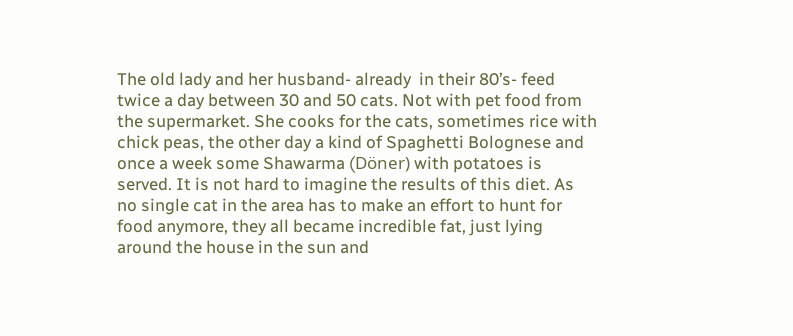The old lady and her husband- already  in their 80’s- feed twice a day between 30 and 50 cats. Not with pet food from the supermarket. She cooks for the cats, sometimes rice with chick peas, the other day a kind of Spaghetti Bolognese and once a week some Shawarma (Döner) with potatoes is served. It is not hard to imagine the results of this diet. As no single cat in the area has to make an effort to hunt for food anymore, they all became incredible fat, just lying around the house in the sun and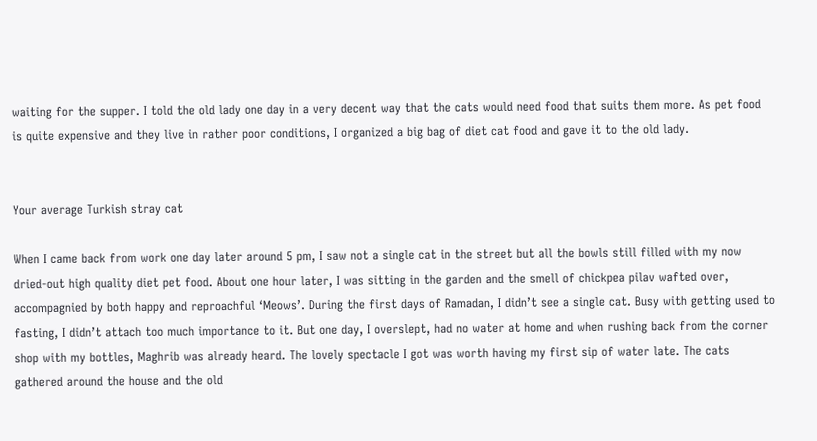waiting for the supper. I told the old lady one day in a very decent way that the cats would need food that suits them more. As pet food is quite expensive and they live in rather poor conditions, I organized a big bag of diet cat food and gave it to the old lady.


Your average Turkish stray cat

When I came back from work one day later around 5 pm, I saw not a single cat in the street but all the bowls still filled with my now dried-out high quality diet pet food. About one hour later, I was sitting in the garden and the smell of chickpea pilav wafted over, accompagnied by both happy and reproachful ‘Meows’. During the first days of Ramadan, I didn’t see a single cat. Busy with getting used to fasting, I didn’t attach too much importance to it. But one day, I overslept, had no water at home and when rushing back from the corner shop with my bottles, Maghrib was already heard. The lovely spectacle I got was worth having my first sip of water late. The cats gathered around the house and the old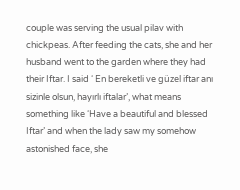couple was serving the usual pilav with chickpeas. After feeding the cats, she and her husband went to the garden where they had their Iftar. I said ‘ En bereketli ve güzel iftar anı sizinle olsun, hayırlı iftalar’, what means something like ‘Have a beautiful and blessed Iftar’ and when the lady saw my somehow astonished face, she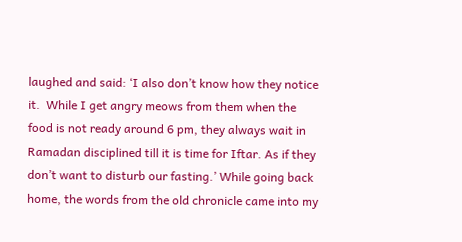laughed and said: ‘I also don’t know how they notice it.  While I get angry meows from them when the food is not ready around 6 pm, they always wait in Ramadan disciplined till it is time for Iftar. As if they don’t want to disturb our fasting.’ While going back home, the words from the old chronicle came into my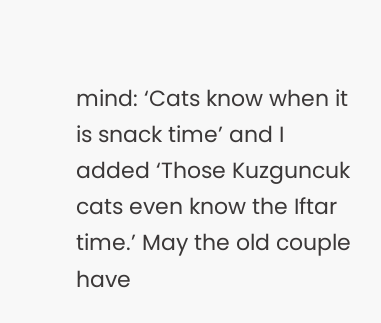mind: ‘Cats know when it is snack time’ and I added ‘Those Kuzguncuk cats even know the Iftar time.’ May the old couple have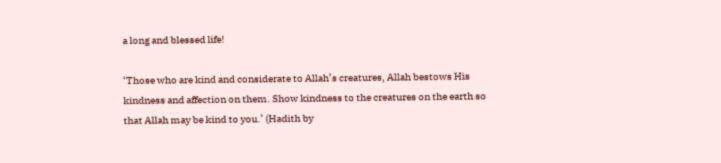a long and blessed life!

‘Those who are kind and considerate to Allah’s creatures, Allah bestows His kindness and affection on them. Show kindness to the creatures on the earth so that Allah may be kind to you.’ (Hadith by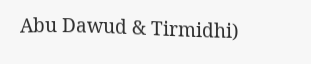Abu Dawud & Tirmidhi)